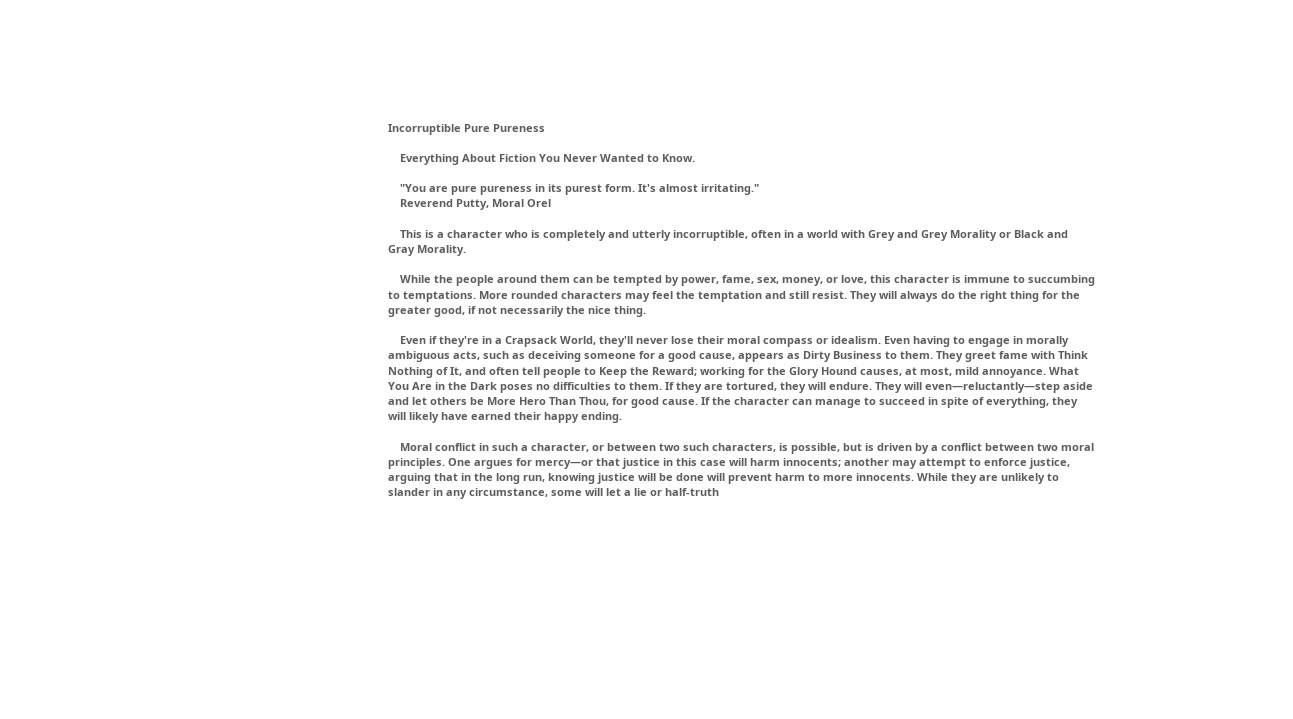Incorruptible Pure Pureness

    Everything About Fiction You Never Wanted to Know.

    "You are pure pureness in its purest form. It's almost irritating."
    Reverend Putty, Moral Orel

    This is a character who is completely and utterly incorruptible, often in a world with Grey and Grey Morality or Black and Gray Morality.

    While the people around them can be tempted by power, fame, sex, money, or love, this character is immune to succumbing to temptations. More rounded characters may feel the temptation and still resist. They will always do the right thing for the greater good, if not necessarily the nice thing.

    Even if they're in a Crapsack World, they'll never lose their moral compass or idealism. Even having to engage in morally ambiguous acts, such as deceiving someone for a good cause, appears as Dirty Business to them. They greet fame with Think Nothing of It, and often tell people to Keep the Reward; working for the Glory Hound causes, at most, mild annoyance. What You Are in the Dark poses no difficulties to them. If they are tortured, they will endure. They will even—reluctantly—step aside and let others be More Hero Than Thou, for good cause. If the character can manage to succeed in spite of everything, they will likely have earned their happy ending.

    Moral conflict in such a character, or between two such characters, is possible, but is driven by a conflict between two moral principles. One argues for mercy—or that justice in this case will harm innocents; another may attempt to enforce justice, arguing that in the long run, knowing justice will be done will prevent harm to more innocents. While they are unlikely to slander in any circumstance, some will let a lie or half-truth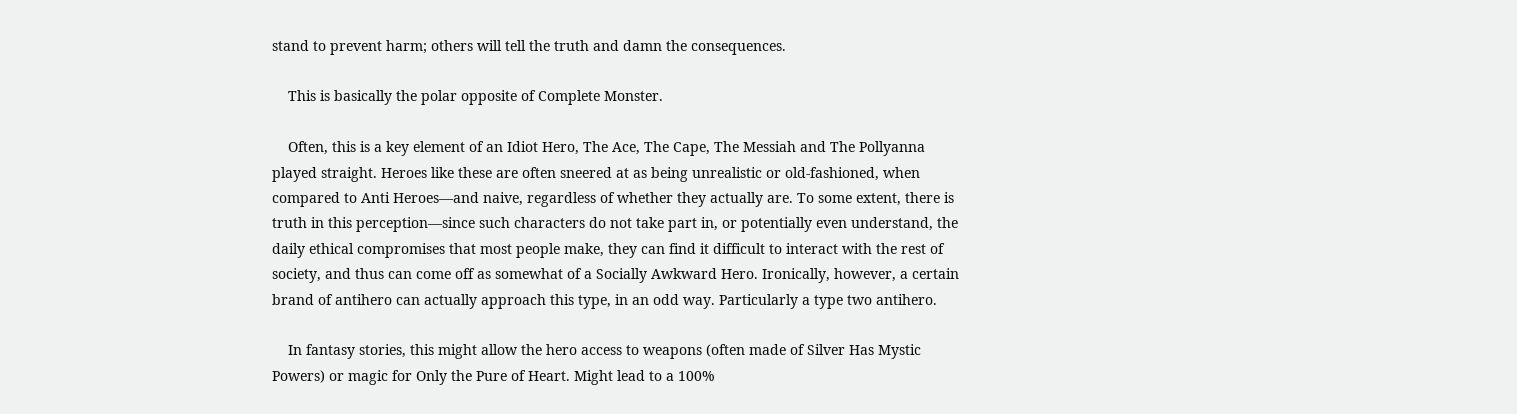stand to prevent harm; others will tell the truth and damn the consequences.

    This is basically the polar opposite of Complete Monster.

    Often, this is a key element of an Idiot Hero, The Ace, The Cape, The Messiah and The Pollyanna played straight. Heroes like these are often sneered at as being unrealistic or old-fashioned, when compared to Anti Heroes—and naive, regardless of whether they actually are. To some extent, there is truth in this perception—since such characters do not take part in, or potentially even understand, the daily ethical compromises that most people make, they can find it difficult to interact with the rest of society, and thus can come off as somewhat of a Socially Awkward Hero. Ironically, however, a certain brand of antihero can actually approach this type, in an odd way. Particularly a type two antihero.

    In fantasy stories, this might allow the hero access to weapons (often made of Silver Has Mystic Powers) or magic for Only the Pure of Heart. Might lead to a 100%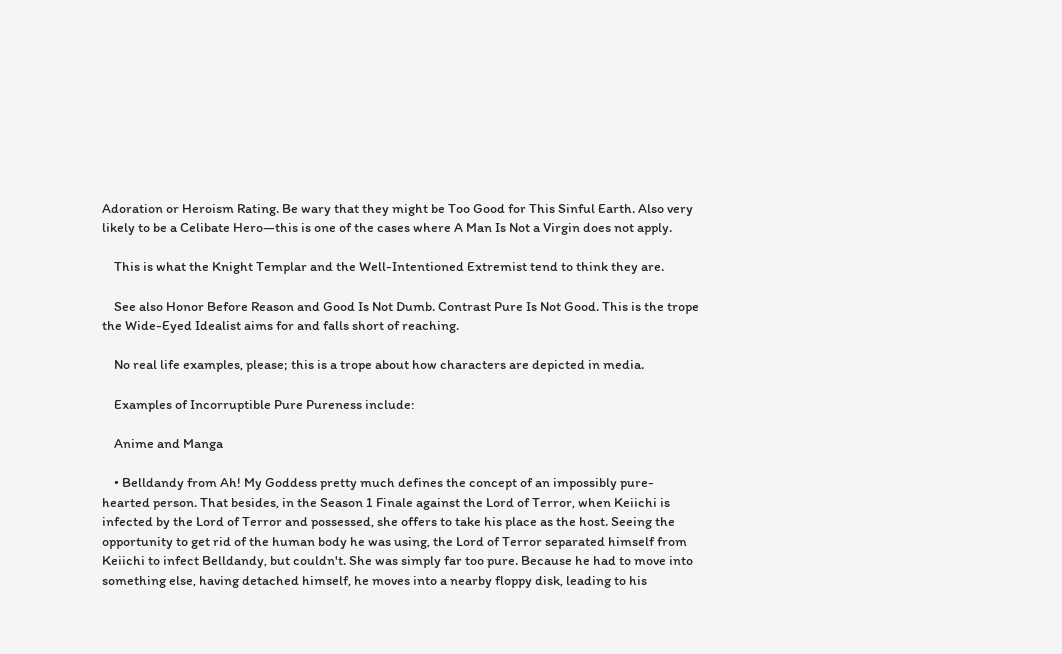Adoration or Heroism Rating. Be wary that they might be Too Good for This Sinful Earth. Also very likely to be a Celibate Hero—this is one of the cases where A Man Is Not a Virgin does not apply.

    This is what the Knight Templar and the Well-Intentioned Extremist tend to think they are.

    See also Honor Before Reason and Good Is Not Dumb. Contrast Pure Is Not Good. This is the trope the Wide-Eyed Idealist aims for and falls short of reaching.

    No real life examples, please; this is a trope about how characters are depicted in media.

    Examples of Incorruptible Pure Pureness include:

    Anime and Manga

    • Belldandy from Ah! My Goddess pretty much defines the concept of an impossibly pure-hearted person. That besides, in the Season 1 Finale against the Lord of Terror, when Keiichi is infected by the Lord of Terror and possessed, she offers to take his place as the host. Seeing the opportunity to get rid of the human body he was using, the Lord of Terror separated himself from Keiichi to infect Belldandy, but couldn't. She was simply far too pure. Because he had to move into something else, having detached himself, he moves into a nearby floppy disk, leading to his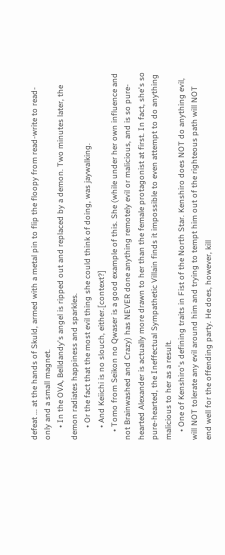defeat ... at the hands of Skuld, armed with a metal pin to flip the floopy from read-write to read-only and a small magnet.
      • In the OVA, Belldandy's angel is ripped out and replaced by a demon. Two minutes later, the demon radiates happiness and sparkles.
      • Or the fact that the most evil thing she could think of doing, was jaywalking.
      • And Keiichi is no slouch, either.[context?]
    • Tomo from Seikon no Qwaser is a good example of this. She (while under her own influence and not Brainwashed and Crazy) has NEVER done anything remotely evil or malicious, and is so pure-hearted Alexander is actually more drawn to her than the female protagonist at first. In fact, she's so pure-hearted, the Ineffectual Sympathetic Villain finds it impossible to even attempt to do anything malicious to her as a result.
    • One of Kenshiro's defining traits in Fist of the North Star. Kenshiro does NOT do anything evil, will NOT tolerate any evil around him and trying to tempt him out of the righteous path will NOT end well for the offending party. He does, however, kill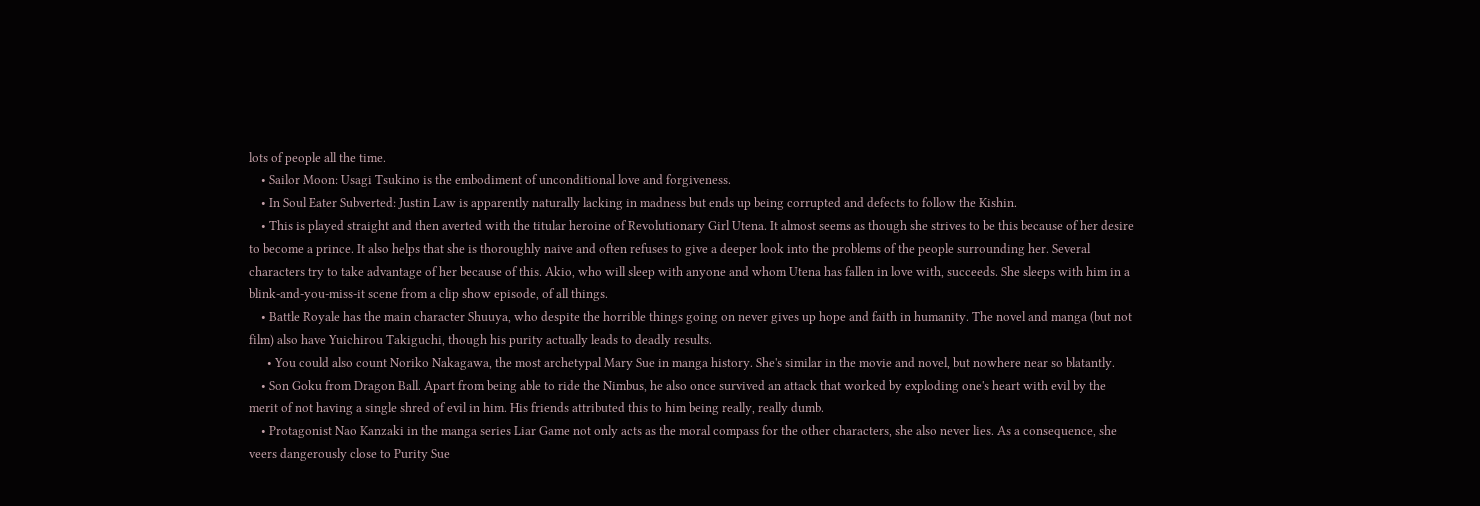lots of people all the time.
    • Sailor Moon: Usagi Tsukino is the embodiment of unconditional love and forgiveness.
    • In Soul Eater Subverted: Justin Law is apparently naturally lacking in madness but ends up being corrupted and defects to follow the Kishin.
    • This is played straight and then averted with the titular heroine of Revolutionary Girl Utena. It almost seems as though she strives to be this because of her desire to become a prince. It also helps that she is thoroughly naive and often refuses to give a deeper look into the problems of the people surrounding her. Several characters try to take advantage of her because of this. Akio, who will sleep with anyone and whom Utena has fallen in love with, succeeds. She sleeps with him in a blink-and-you-miss-it scene from a clip show episode, of all things.
    • Battle Royale has the main character Shuuya, who despite the horrible things going on never gives up hope and faith in humanity. The novel and manga (but not film) also have Yuichirou Takiguchi, though his purity actually leads to deadly results.
      • You could also count Noriko Nakagawa, the most archetypal Mary Sue in manga history. She's similar in the movie and novel, but nowhere near so blatantly.
    • Son Goku from Dragon Ball. Apart from being able to ride the Nimbus, he also once survived an attack that worked by exploding one's heart with evil by the merit of not having a single shred of evil in him. His friends attributed this to him being really, really dumb.
    • Protagonist Nao Kanzaki in the manga series Liar Game not only acts as the moral compass for the other characters, she also never lies. As a consequence, she veers dangerously close to Purity Sue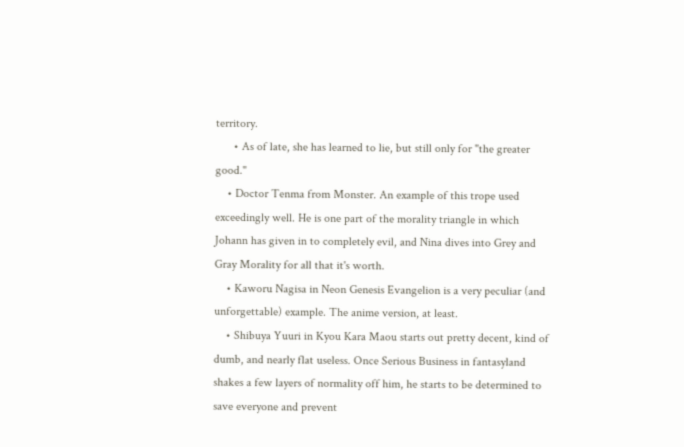territory.
      • As of late, she has learned to lie, but still only for "the greater good."
    • Doctor Tenma from Monster. An example of this trope used exceedingly well. He is one part of the morality triangle in which Johann has given in to completely evil, and Nina dives into Grey and Gray Morality for all that it's worth.
    • Kaworu Nagisa in Neon Genesis Evangelion is a very peculiar (and unforgettable) example. The anime version, at least.
    • Shibuya Yuuri in Kyou Kara Maou starts out pretty decent, kind of dumb, and nearly flat useless. Once Serious Business in fantasyland shakes a few layers of normality off him, he starts to be determined to save everyone and prevent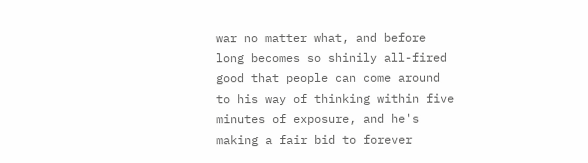war no matter what, and before long becomes so shinily all-fired good that people can come around to his way of thinking within five minutes of exposure, and he's making a fair bid to forever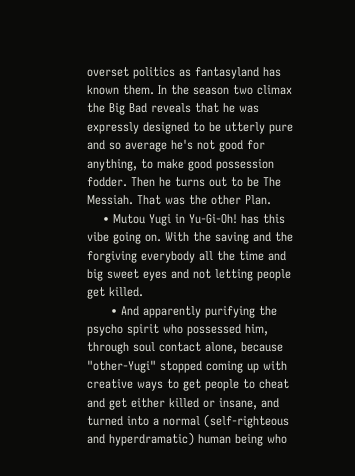overset politics as fantasyland has known them. In the season two climax the Big Bad reveals that he was expressly designed to be utterly pure and so average he's not good for anything, to make good possession fodder. Then he turns out to be The Messiah. That was the other Plan.
    • Mutou Yugi in Yu-Gi-Oh! has this vibe going on. With the saving and the forgiving everybody all the time and big sweet eyes and not letting people get killed.
      • And apparently purifying the psycho spirit who possessed him, through soul contact alone, because "other-Yugi" stopped coming up with creative ways to get people to cheat and get either killed or insane, and turned into a normal (self-righteous and hyperdramatic) human being who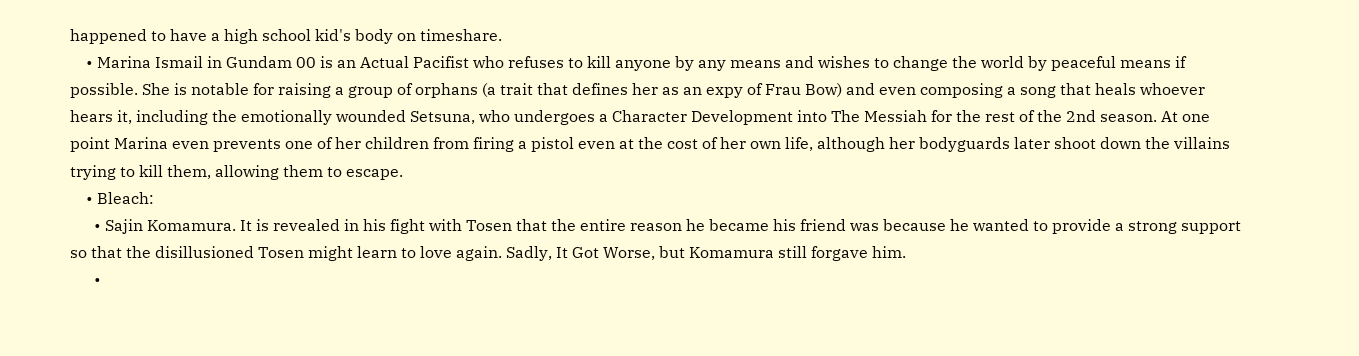happened to have a high school kid's body on timeshare.
    • Marina Ismail in Gundam 00 is an Actual Pacifist who refuses to kill anyone by any means and wishes to change the world by peaceful means if possible. She is notable for raising a group of orphans (a trait that defines her as an expy of Frau Bow) and even composing a song that heals whoever hears it, including the emotionally wounded Setsuna, who undergoes a Character Development into The Messiah for the rest of the 2nd season. At one point Marina even prevents one of her children from firing a pistol even at the cost of her own life, although her bodyguards later shoot down the villains trying to kill them, allowing them to escape.
    • Bleach:
      • Sajin Komamura. It is revealed in his fight with Tosen that the entire reason he became his friend was because he wanted to provide a strong support so that the disillusioned Tosen might learn to love again. Sadly, It Got Worse, but Komamura still forgave him.
      •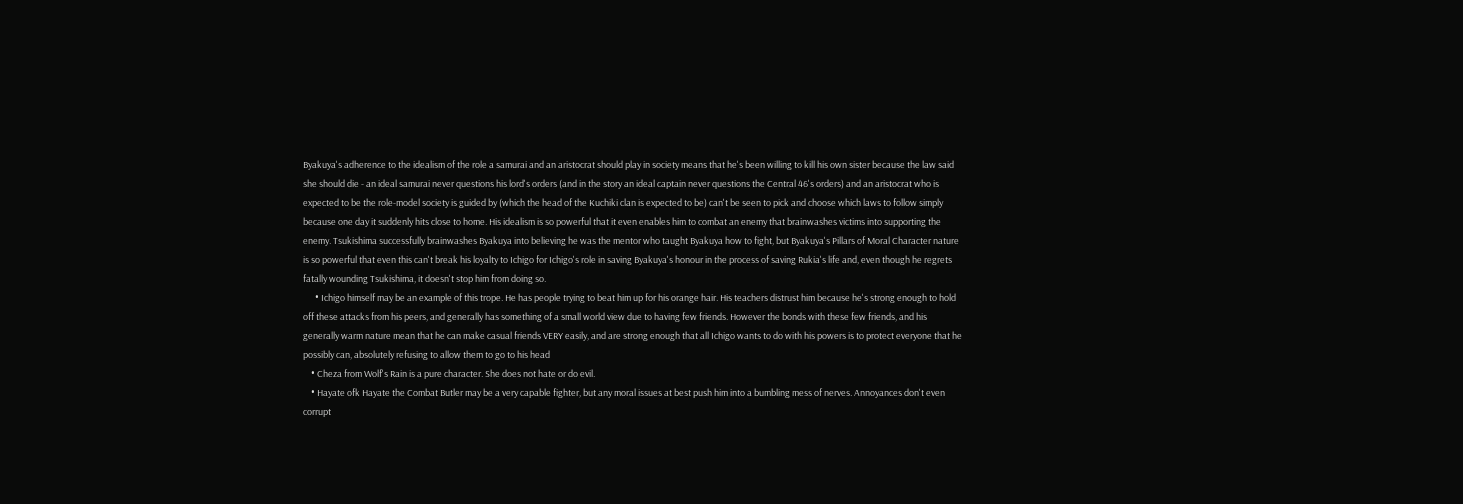Byakuya's adherence to the idealism of the role a samurai and an aristocrat should play in society means that he's been willing to kill his own sister because the law said she should die - an ideal samurai never questions his lord's orders (and in the story an ideal captain never questions the Central 46's orders) and an aristocrat who is expected to be the role-model society is guided by (which the head of the Kuchiki clan is expected to be) can't be seen to pick and choose which laws to follow simply because one day it suddenly hits close to home. His idealism is so powerful that it even enables him to combat an enemy that brainwashes victims into supporting the enemy. Tsukishima successfully brainwashes Byakuya into believing he was the mentor who taught Byakuya how to fight, but Byakuya's Pillars of Moral Character nature is so powerful that even this can't break his loyalty to Ichigo for Ichigo's role in saving Byakuya's honour in the process of saving Rukia's life and, even though he regrets fatally wounding Tsukishima, it doesn't stop him from doing so.
      • Ichigo himself may be an example of this trope. He has people trying to beat him up for his orange hair. His teachers distrust him because he's strong enough to hold off these attacks from his peers, and generally has something of a small world view due to having few friends. However the bonds with these few friends, and his generally warm nature mean that he can make casual friends VERY easily, and are strong enough that all Ichigo wants to do with his powers is to protect everyone that he possibly can, absolutely refusing to allow them to go to his head
    • Cheza from Wolf's Rain is a pure character. She does not hate or do evil.
    • Hayate ofk Hayate the Combat Butler may be a very capable fighter, but any moral issues at best push him into a bumbling mess of nerves. Annoyances don't even corrupt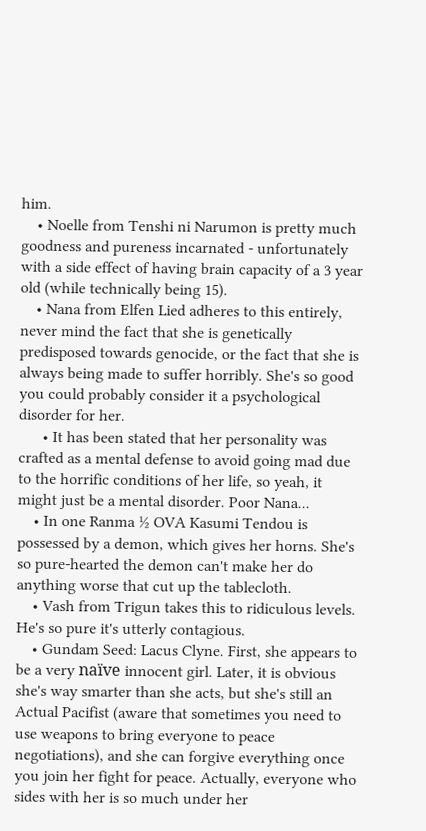him.
    • Noelle from Tenshi ni Narumon is pretty much goodness and pureness incarnated - unfortunately with a side effect of having brain capacity of a 3 year old (while technically being 15).
    • Nana from Elfen Lied adheres to this entirely, never mind the fact that she is genetically predisposed towards genocide, or the fact that she is always being made to suffer horribly. She's so good you could probably consider it a psychological disorder for her.
      • It has been stated that her personality was crafted as a mental defense to avoid going mad due to the horrific conditions of her life, so yeah, it might just be a mental disorder. Poor Nana...
    • In one Ranma ½ OVA Kasumi Tendou is possessed by a demon, which gives her horns. She's so pure-hearted the demon can't make her do anything worse that cut up the tablecloth.
    • Vash from Trigun takes this to ridiculous levels. He's so pure it's utterly contagious.
    • Gundam Seed: Lacus Clyne. First, she appears to be a very naïve innocent girl. Later, it is obvious she's way smarter than she acts, but she's still an Actual Pacifist (aware that sometimes you need to use weapons to bring everyone to peace negotiations), and she can forgive everything once you join her fight for peace. Actually, everyone who sides with her is so much under her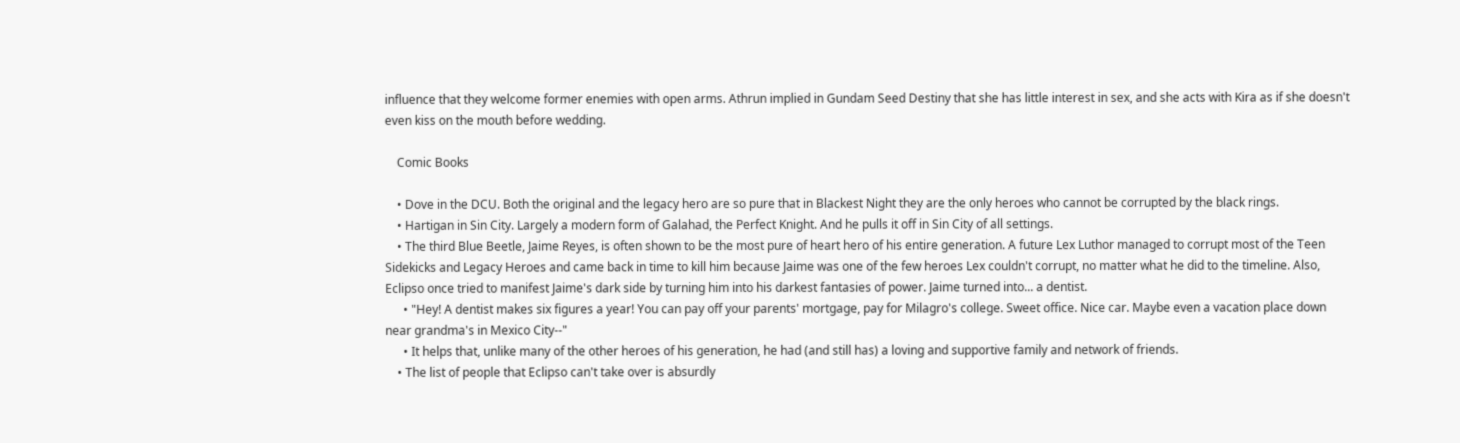influence that they welcome former enemies with open arms. Athrun implied in Gundam Seed Destiny that she has little interest in sex, and she acts with Kira as if she doesn't even kiss on the mouth before wedding.

    Comic Books

    • Dove in the DCU. Both the original and the legacy hero are so pure that in Blackest Night they are the only heroes who cannot be corrupted by the black rings.
    • Hartigan in Sin City. Largely a modern form of Galahad, the Perfect Knight. And he pulls it off in Sin City of all settings.
    • The third Blue Beetle, Jaime Reyes, is often shown to be the most pure of heart hero of his entire generation. A future Lex Luthor managed to corrupt most of the Teen Sidekicks and Legacy Heroes and came back in time to kill him because Jaime was one of the few heroes Lex couldn't corrupt, no matter what he did to the timeline. Also, Eclipso once tried to manifest Jaime's dark side by turning him into his darkest fantasies of power. Jaime turned into... a dentist.
      • "Hey! A dentist makes six figures a year! You can pay off your parents' mortgage, pay for Milagro's college. Sweet office. Nice car. Maybe even a vacation place down near grandma's in Mexico City--"
      • It helps that, unlike many of the other heroes of his generation, he had (and still has) a loving and supportive family and network of friends.
    • The list of people that Eclipso can't take over is absurdly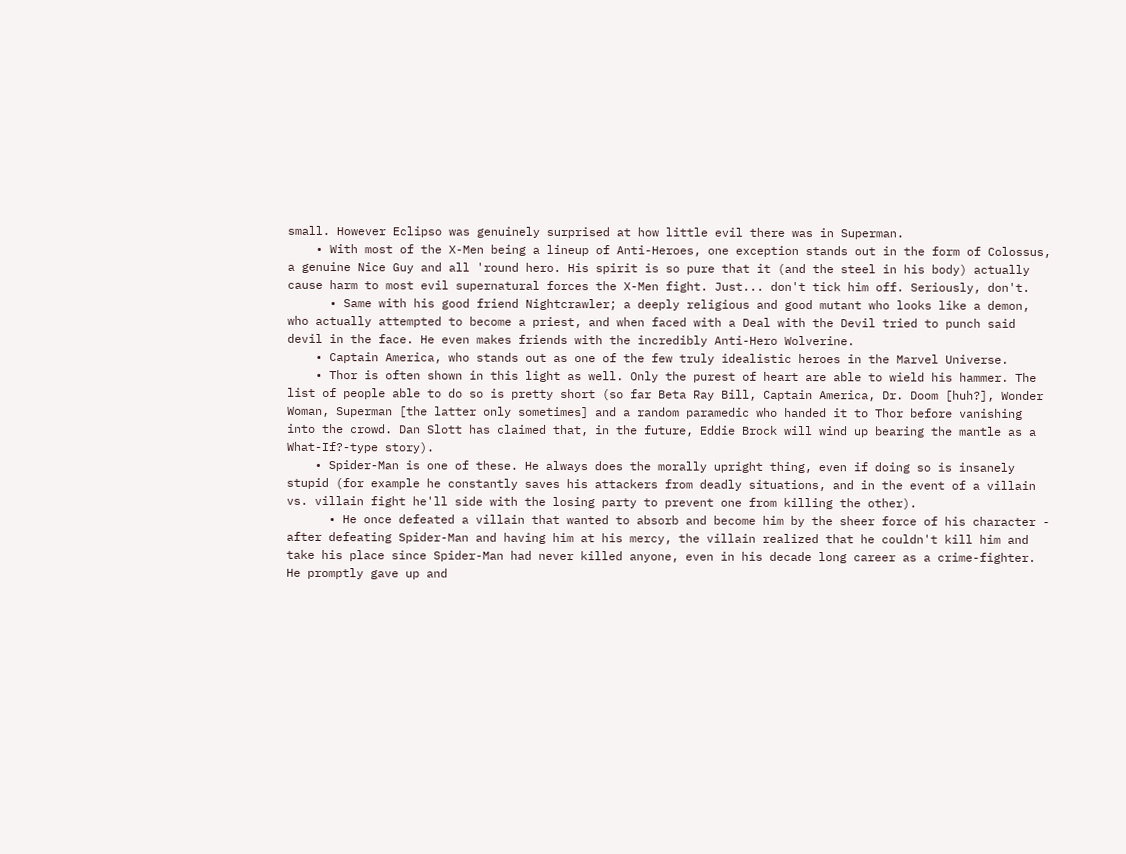small. However Eclipso was genuinely surprised at how little evil there was in Superman.
    • With most of the X-Men being a lineup of Anti-Heroes, one exception stands out in the form of Colossus, a genuine Nice Guy and all 'round hero. His spirit is so pure that it (and the steel in his body) actually cause harm to most evil supernatural forces the X-Men fight. Just... don't tick him off. Seriously, don't.
      • Same with his good friend Nightcrawler; a deeply religious and good mutant who looks like a demon, who actually attempted to become a priest, and when faced with a Deal with the Devil tried to punch said devil in the face. He even makes friends with the incredibly Anti-Hero Wolverine.
    • Captain America, who stands out as one of the few truly idealistic heroes in the Marvel Universe.
    • Thor is often shown in this light as well. Only the purest of heart are able to wield his hammer. The list of people able to do so is pretty short (so far Beta Ray Bill, Captain America, Dr. Doom [huh?], Wonder Woman, Superman [the latter only sometimes] and a random paramedic who handed it to Thor before vanishing into the crowd. Dan Slott has claimed that, in the future, Eddie Brock will wind up bearing the mantle as a What-If?-type story).
    • Spider-Man is one of these. He always does the morally upright thing, even if doing so is insanely stupid (for example he constantly saves his attackers from deadly situations, and in the event of a villain vs. villain fight he'll side with the losing party to prevent one from killing the other).
      • He once defeated a villain that wanted to absorb and become him by the sheer force of his character - after defeating Spider-Man and having him at his mercy, the villain realized that he couldn't kill him and take his place since Spider-Man had never killed anyone, even in his decade long career as a crime-fighter. He promptly gave up and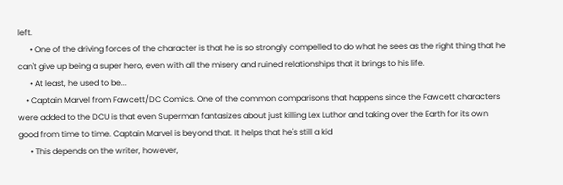left.
      • One of the driving forces of the character is that he is so strongly compelled to do what he sees as the right thing that he can't give up being a super hero, even with all the misery and ruined relationships that it brings to his life.
      • At least, he used to be...
    • Captain Marvel from Fawcett/DC Comics. One of the common comparisons that happens since the Fawcett characters were added to the DCU is that even Superman fantasizes about just killing Lex Luthor and taking over the Earth for its own good from time to time. Captain Marvel is beyond that. It helps that he's still a kid
      • This depends on the writer, however,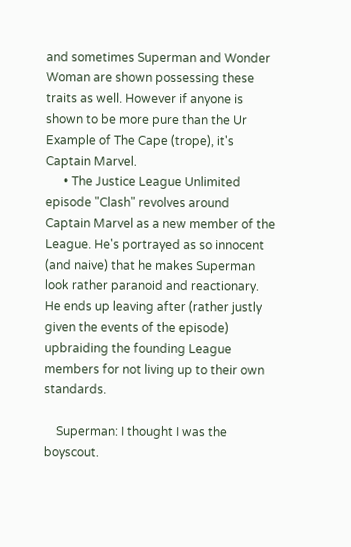and sometimes Superman and Wonder Woman are shown possessing these traits as well. However if anyone is shown to be more pure than the Ur Example of The Cape (trope), it's Captain Marvel.
      • The Justice League Unlimited episode "Clash" revolves around Captain Marvel as a new member of the League. He's portrayed as so innocent (and naive) that he makes Superman look rather paranoid and reactionary. He ends up leaving after (rather justly given the events of the episode) upbraiding the founding League members for not living up to their own standards.

    Superman: I thought I was the boyscout.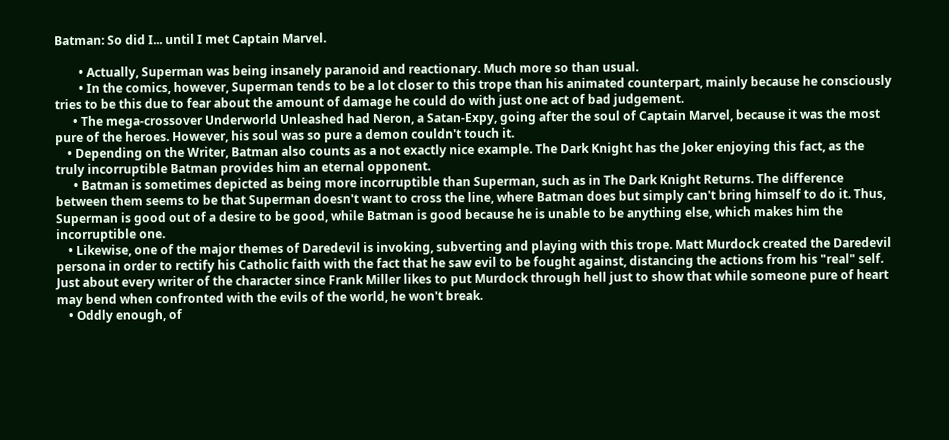Batman: So did I... until I met Captain Marvel.

        • Actually, Superman was being insanely paranoid and reactionary. Much more so than usual.
        • In the comics, however, Superman tends to be a lot closer to this trope than his animated counterpart, mainly because he consciously tries to be this due to fear about the amount of damage he could do with just one act of bad judgement.
      • The mega-crossover Underworld Unleashed had Neron, a Satan-Expy, going after the soul of Captain Marvel, because it was the most pure of the heroes. However, his soul was so pure a demon couldn't touch it.
    • Depending on the Writer, Batman also counts as a not exactly nice example. The Dark Knight has the Joker enjoying this fact, as the truly incorruptible Batman provides him an eternal opponent.
      • Batman is sometimes depicted as being more incorruptible than Superman, such as in The Dark Knight Returns. The difference between them seems to be that Superman doesn't want to cross the line, where Batman does but simply can't bring himself to do it. Thus, Superman is good out of a desire to be good, while Batman is good because he is unable to be anything else, which makes him the incorruptible one.
    • Likewise, one of the major themes of Daredevil is invoking, subverting and playing with this trope. Matt Murdock created the Daredevil persona in order to rectify his Catholic faith with the fact that he saw evil to be fought against, distancing the actions from his "real" self. Just about every writer of the character since Frank Miller likes to put Murdock through hell just to show that while someone pure of heart may bend when confronted with the evils of the world, he won't break.
    • Oddly enough, of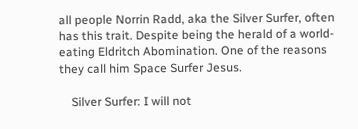all people Norrin Radd, aka the Silver Surfer, often has this trait. Despite being the herald of a world-eating Eldritch Abomination. One of the reasons they call him Space Surfer Jesus.

    Silver Surfer: I will not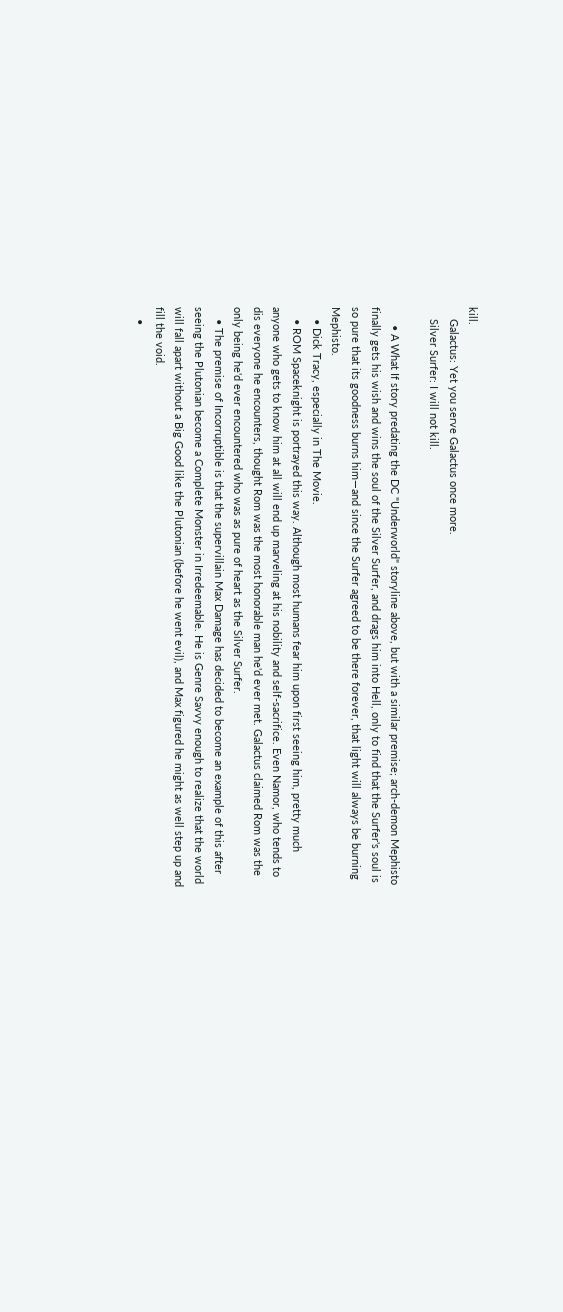kill.
    Galactus: Yet you serve Galactus once more.
    Silver Surfer: I will not kill.

      • A What If story predating the DC "Underworld" storyline above, but with a similar premise; arch-demon Mephisto finally gets his wish and wins the soul of the Silver Surfer, and drags him into Hell, only to find that the Surfer's soul is so pure that its goodness burns him—and since the Surfer agreed to be there forever, that light will always be burning Mephisto.
    • Dick Tracy, especially in The Movie.
    • ROM Spaceknight is portrayed this way. Although most humans fear him upon first seeing him, pretty much anyone who gets to know him at all will end up marveling at his nobility and self-sacrifice. Even Namor, who tends to dis everyone he encounters, thought Rom was the most honorable man he'd ever met. Galactus claimed Rom was the only being he'd ever encountered who was as pure of heart as the Silver Surfer.
    • The premise of Incorruptible is that the supervillain Max Damage has decided to become an example of this after seeing the Plutonian become a Complete Monster in Irredeemable. He is Genre Savvy enough to realize that the world will fall apart without a Big Good like the Plutonian (before he went evil), and Max figured he might as well step up and fill the void.
    •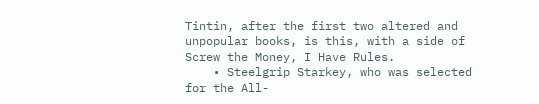Tintin, after the first two altered and unpopular books, is this, with a side of Screw the Money, I Have Rules.
    • Steelgrip Starkey, who was selected for the All-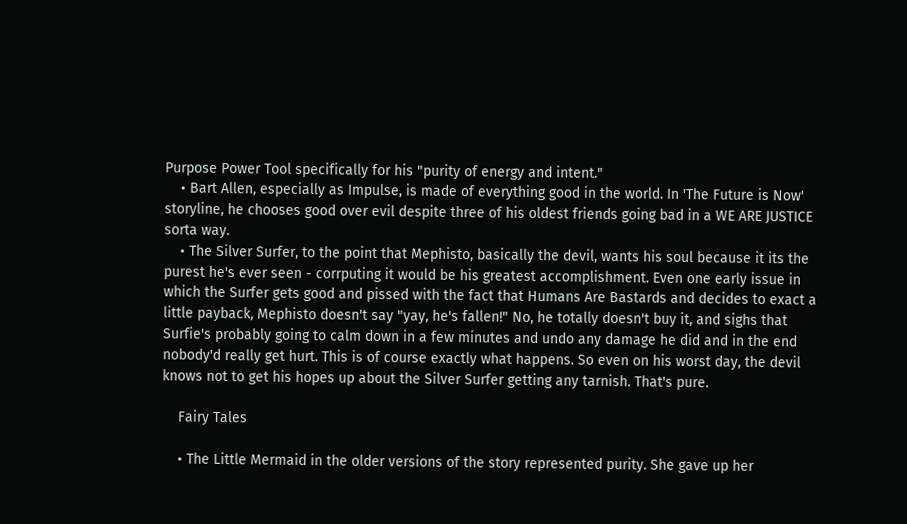Purpose Power Tool specifically for his "purity of energy and intent."
    • Bart Allen, especially as Impulse, is made of everything good in the world. In 'The Future is Now' storyline, he chooses good over evil despite three of his oldest friends going bad in a WE ARE JUSTICE sorta way.
    • The Silver Surfer, to the point that Mephisto, basically the devil, wants his soul because it its the purest he's ever seen - corrputing it would be his greatest accomplishment. Even one early issue in which the Surfer gets good and pissed with the fact that Humans Are Bastards and decides to exact a little payback, Mephisto doesn't say "yay, he's fallen!" No, he totally doesn't buy it, and sighs that Surfie's probably going to calm down in a few minutes and undo any damage he did and in the end nobody'd really get hurt. This is of course exactly what happens. So even on his worst day, the devil knows not to get his hopes up about the Silver Surfer getting any tarnish. That's pure.

    Fairy Tales

    • The Little Mermaid in the older versions of the story represented purity. She gave up her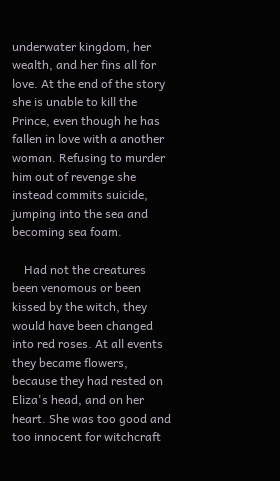underwater kingdom, her wealth, and her fins all for love. At the end of the story she is unable to kill the Prince, even though he has fallen in love with a another woman. Refusing to murder him out of revenge she instead commits suicide, jumping into the sea and becoming sea foam.

    Had not the creatures been venomous or been kissed by the witch, they would have been changed into red roses. At all events they became flowers, because they had rested on Eliza's head, and on her heart. She was too good and too innocent for witchcraft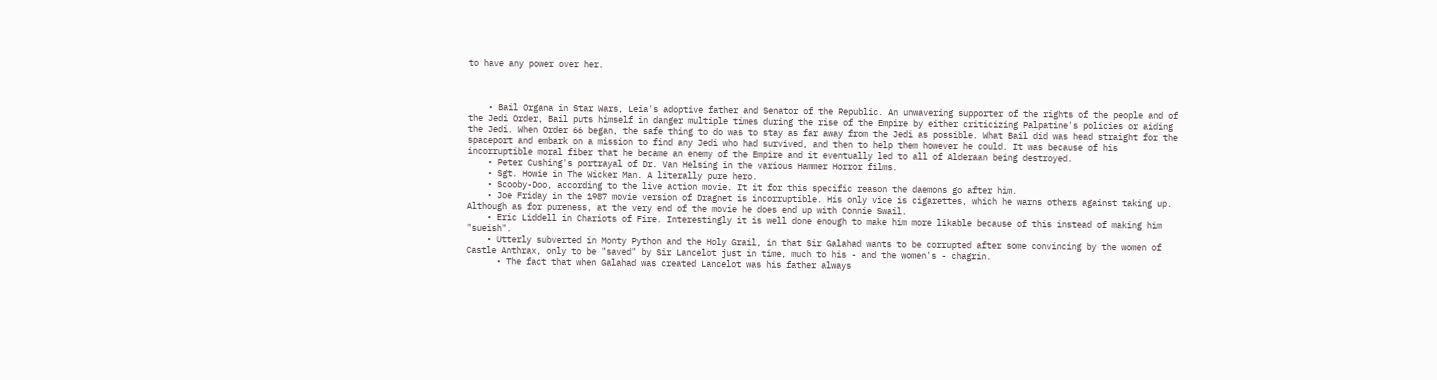to have any power over her.



    • Bail Organa in Star Wars, Leia's adoptive father and Senator of the Republic. An unwavering supporter of the rights of the people and of the Jedi Order, Bail puts himself in danger multiple times during the rise of the Empire by either criticizing Palpatine's policies or aiding the Jedi. When Order 66 began, the safe thing to do was to stay as far away from the Jedi as possible. What Bail did was head straight for the spaceport and embark on a mission to find any Jedi who had survived, and then to help them however he could. It was because of his incorruptible moral fiber that he became an enemy of the Empire and it eventually led to all of Alderaan being destroyed.
    • Peter Cushing's portrayal of Dr. Van Helsing in the various Hammer Horror films.
    • Sgt. Howie in The Wicker Man. A literally pure hero.
    • Scooby-Doo, according to the live action movie. It it for this specific reason the daemons go after him.
    • Joe Friday in the 1987 movie version of Dragnet is incorruptible. His only vice is cigarettes, which he warns others against taking up. Although as for pureness, at the very end of the movie he does end up with Connie Swail.
    • Eric Liddell in Chariots of Fire. Interestingly it is well done enough to make him more likable because of this instead of making him "sueish".
    • Utterly subverted in Monty Python and the Holy Grail, in that Sir Galahad wants to be corrupted after some convincing by the women of Castle Anthrax, only to be "saved" by Sir Lancelot just in time, much to his - and the women's - chagrin.
      • The fact that when Galahad was created Lancelot was his father always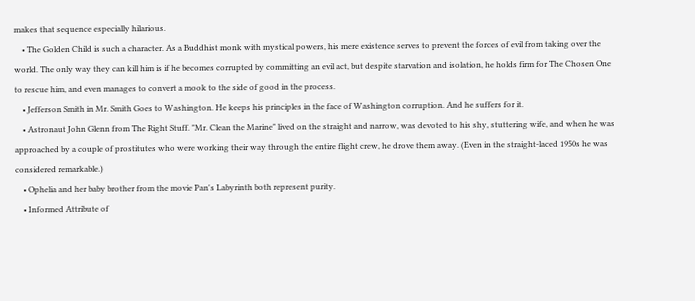makes that sequence especially hilarious.
    • The Golden Child is such a character. As a Buddhist monk with mystical powers, his mere existence serves to prevent the forces of evil from taking over the world. The only way they can kill him is if he becomes corrupted by committing an evil act, but despite starvation and isolation, he holds firm for The Chosen One to rescue him, and even manages to convert a mook to the side of good in the process.
    • Jefferson Smith in Mr. Smith Goes to Washington. He keeps his principles in the face of Washington corruption. And he suffers for it.
    • Astronaut John Glenn from The Right Stuff. "Mr. Clean the Marine" lived on the straight and narrow, was devoted to his shy, stuttering wife, and when he was approached by a couple of prostitutes who were working their way through the entire flight crew, he drove them away. (Even in the straight-laced 1950s he was considered remarkable.)
    • Ophelia and her baby brother from the movie Pan's Labyrinth both represent purity.
    • Informed Attribute of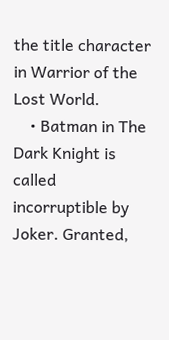the title character in Warrior of the Lost World.
    • Batman in The Dark Knight is called incorruptible by Joker. Granted,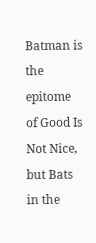Batman is the epitome of Good Is Not Nice, but Bats in the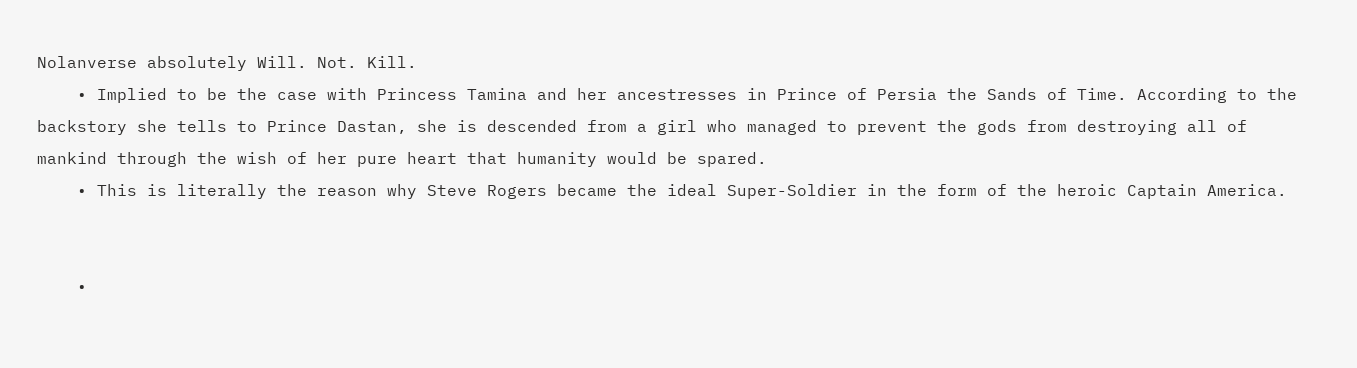Nolanverse absolutely Will. Not. Kill.
    • Implied to be the case with Princess Tamina and her ancestresses in Prince of Persia the Sands of Time. According to the backstory she tells to Prince Dastan, she is descended from a girl who managed to prevent the gods from destroying all of mankind through the wish of her pure heart that humanity would be spared.
    • This is literally the reason why Steve Rogers became the ideal Super-Soldier in the form of the heroic Captain America.


    •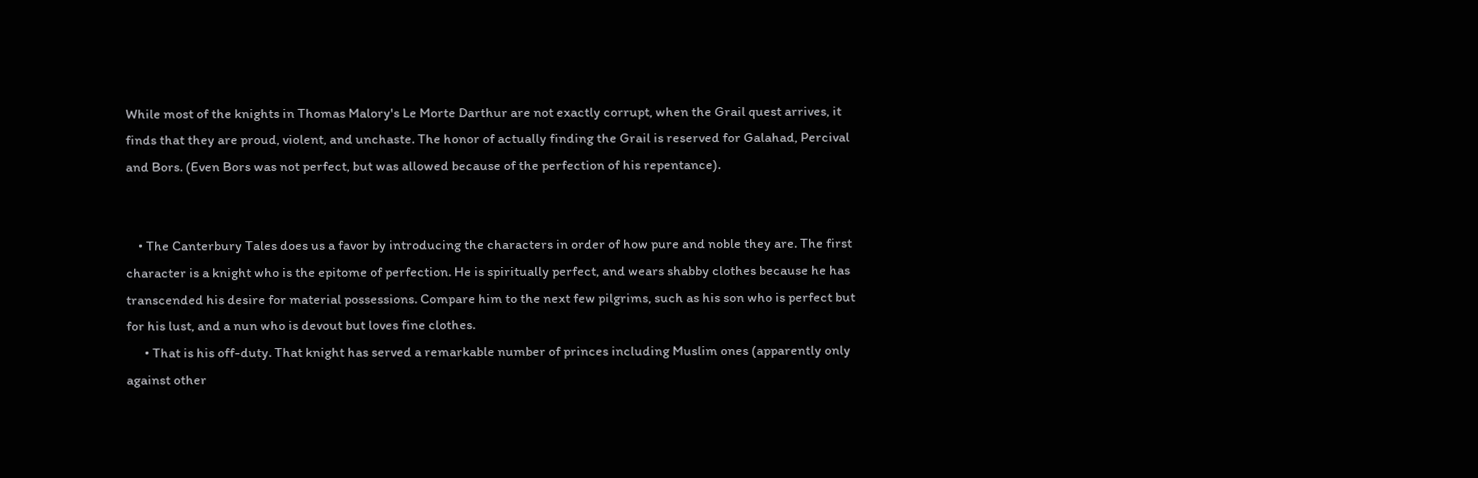While most of the knights in Thomas Malory's Le Morte Darthur are not exactly corrupt, when the Grail quest arrives, it finds that they are proud, violent, and unchaste. The honor of actually finding the Grail is reserved for Galahad, Percival and Bors. (Even Bors was not perfect, but was allowed because of the perfection of his repentance).


    • The Canterbury Tales does us a favor by introducing the characters in order of how pure and noble they are. The first character is a knight who is the epitome of perfection. He is spiritually perfect, and wears shabby clothes because he has transcended his desire for material possessions. Compare him to the next few pilgrims, such as his son who is perfect but for his lust, and a nun who is devout but loves fine clothes.
      • That is his off-duty. That knight has served a remarkable number of princes including Muslim ones (apparently only against other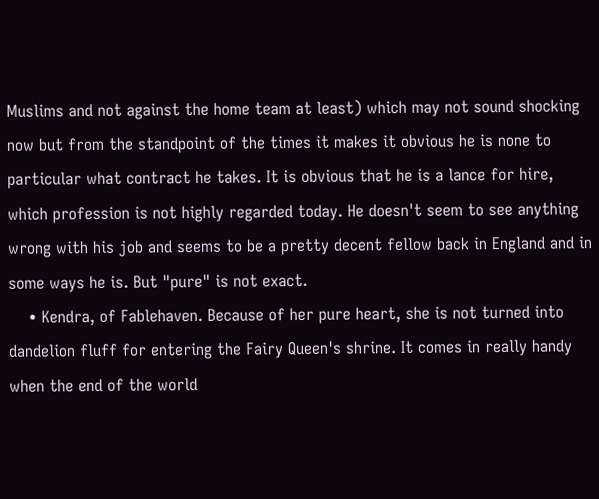Muslims and not against the home team at least) which may not sound shocking now but from the standpoint of the times it makes it obvious he is none to particular what contract he takes. It is obvious that he is a lance for hire, which profession is not highly regarded today. He doesn't seem to see anything wrong with his job and seems to be a pretty decent fellow back in England and in some ways he is. But "pure" is not exact.
    • Kendra, of Fablehaven. Because of her pure heart, she is not turned into dandelion fluff for entering the Fairy Queen's shrine. It comes in really handy when the end of the world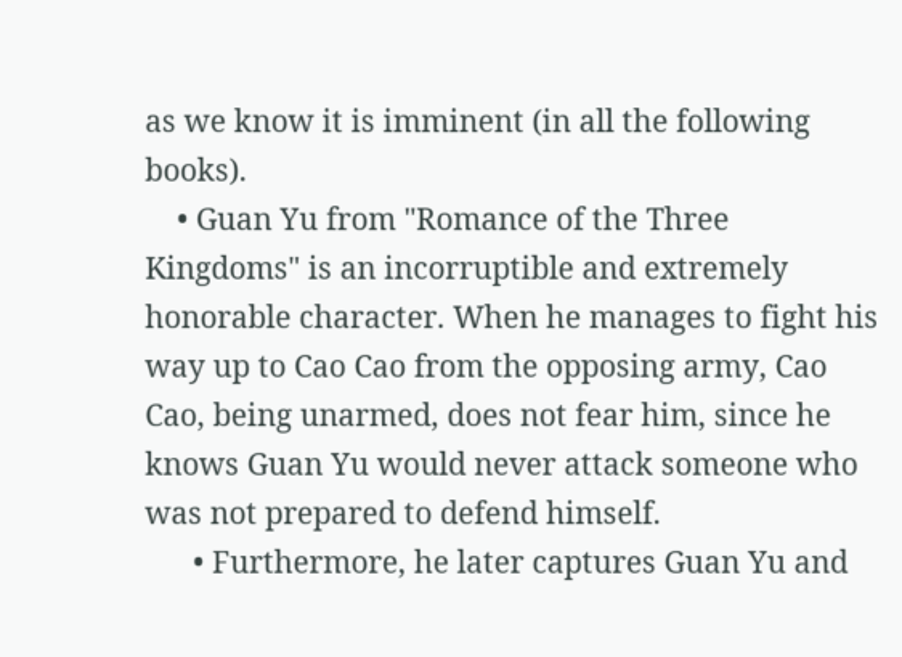as we know it is imminent (in all the following books).
    • Guan Yu from "Romance of the Three Kingdoms" is an incorruptible and extremely honorable character. When he manages to fight his way up to Cao Cao from the opposing army, Cao Cao, being unarmed, does not fear him, since he knows Guan Yu would never attack someone who was not prepared to defend himself.
      • Furthermore, he later captures Guan Yu and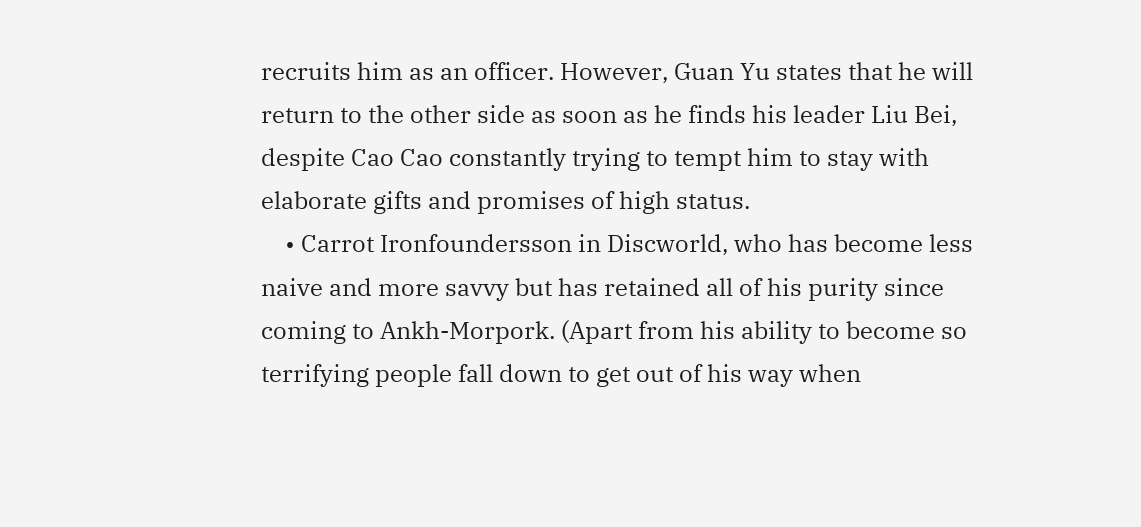recruits him as an officer. However, Guan Yu states that he will return to the other side as soon as he finds his leader Liu Bei, despite Cao Cao constantly trying to tempt him to stay with elaborate gifts and promises of high status.
    • Carrot Ironfoundersson in Discworld, who has become less naive and more savvy but has retained all of his purity since coming to Ankh-Morpork. (Apart from his ability to become so terrifying people fall down to get out of his way when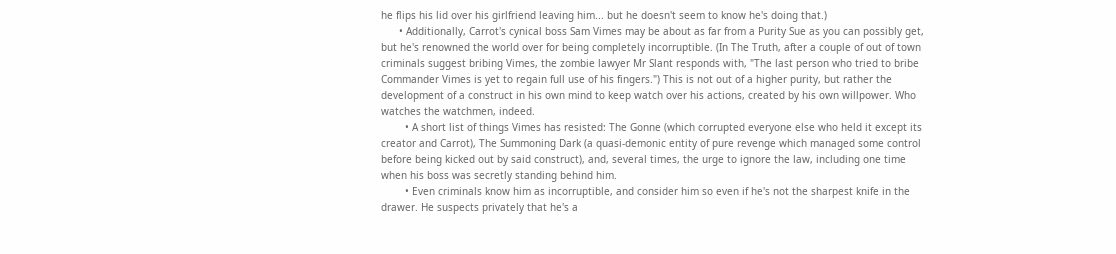he flips his lid over his girlfriend leaving him... but he doesn't seem to know he's doing that.)
      • Additionally, Carrot's cynical boss Sam Vimes may be about as far from a Purity Sue as you can possibly get, but he's renowned the world over for being completely incorruptible. (In The Truth, after a couple of out of town criminals suggest bribing Vimes, the zombie lawyer Mr Slant responds with, "The last person who tried to bribe Commander Vimes is yet to regain full use of his fingers.") This is not out of a higher purity, but rather the development of a construct in his own mind to keep watch over his actions, created by his own willpower. Who watches the watchmen, indeed.
        • A short list of things Vimes has resisted: The Gonne (which corrupted everyone else who held it except its creator and Carrot), The Summoning Dark (a quasi-demonic entity of pure revenge which managed some control before being kicked out by said construct), and, several times, the urge to ignore the law, including one time when his boss was secretly standing behind him.
        • Even criminals know him as incorruptible, and consider him so even if he's not the sharpest knife in the drawer. He suspects privately that he's a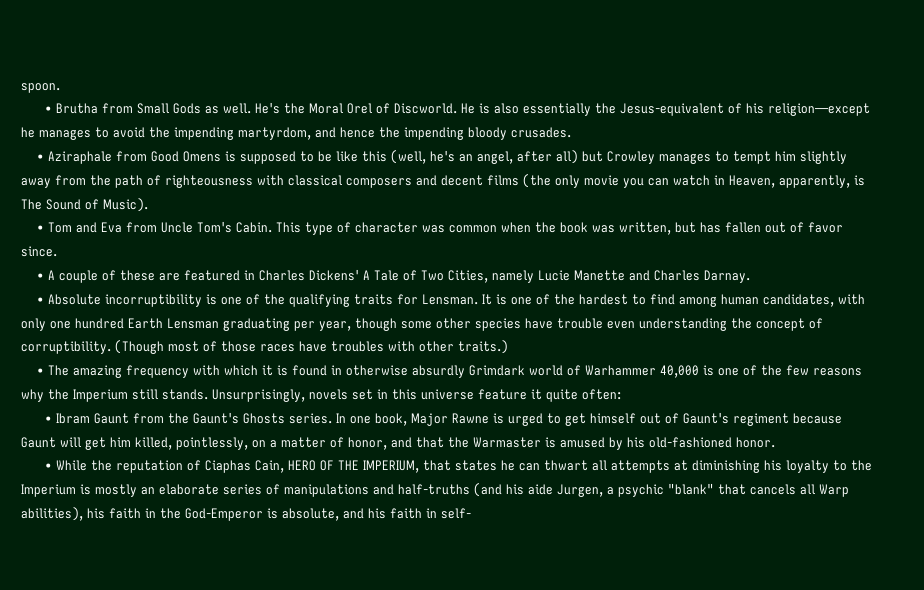spoon.
      • Brutha from Small Gods as well. He's the Moral Orel of Discworld. He is also essentially the Jesus-equivalent of his religion—except he manages to avoid the impending martyrdom, and hence the impending bloody crusades.
    • Aziraphale from Good Omens is supposed to be like this (well, he's an angel, after all) but Crowley manages to tempt him slightly away from the path of righteousness with classical composers and decent films (the only movie you can watch in Heaven, apparently, is The Sound of Music).
    • Tom and Eva from Uncle Tom's Cabin. This type of character was common when the book was written, but has fallen out of favor since.
    • A couple of these are featured in Charles Dickens' A Tale of Two Cities, namely Lucie Manette and Charles Darnay.
    • Absolute incorruptibility is one of the qualifying traits for Lensman. It is one of the hardest to find among human candidates, with only one hundred Earth Lensman graduating per year, though some other species have trouble even understanding the concept of corruptibility. (Though most of those races have troubles with other traits.)
    • The amazing frequency with which it is found in otherwise absurdly Grimdark world of Warhammer 40,000 is one of the few reasons why the Imperium still stands. Unsurprisingly, novels set in this universe feature it quite often:
      • Ibram Gaunt from the Gaunt's Ghosts series. In one book, Major Rawne is urged to get himself out of Gaunt's regiment because Gaunt will get him killed, pointlessly, on a matter of honor, and that the Warmaster is amused by his old-fashioned honor.
      • While the reputation of Ciaphas Cain, HERO OF THE IMPERIUM, that states he can thwart all attempts at diminishing his loyalty to the Imperium is mostly an elaborate series of manipulations and half-truths (and his aide Jurgen, a psychic "blank" that cancels all Warp abilities), his faith in the God-Emperor is absolute, and his faith in self-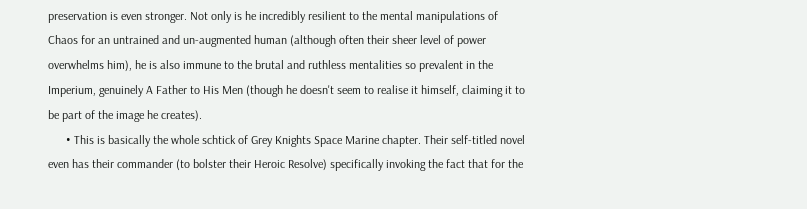preservation is even stronger. Not only is he incredibly resilient to the mental manipulations of Chaos for an untrained and un-augmented human (although often their sheer level of power overwhelms him), he is also immune to the brutal and ruthless mentalities so prevalent in the Imperium, genuinely A Father to His Men (though he doesn't seem to realise it himself, claiming it to be part of the image he creates).
      • This is basically the whole schtick of Grey Knights Space Marine chapter. Their self-titled novel even has their commander (to bolster their Heroic Resolve) specifically invoking the fact that for the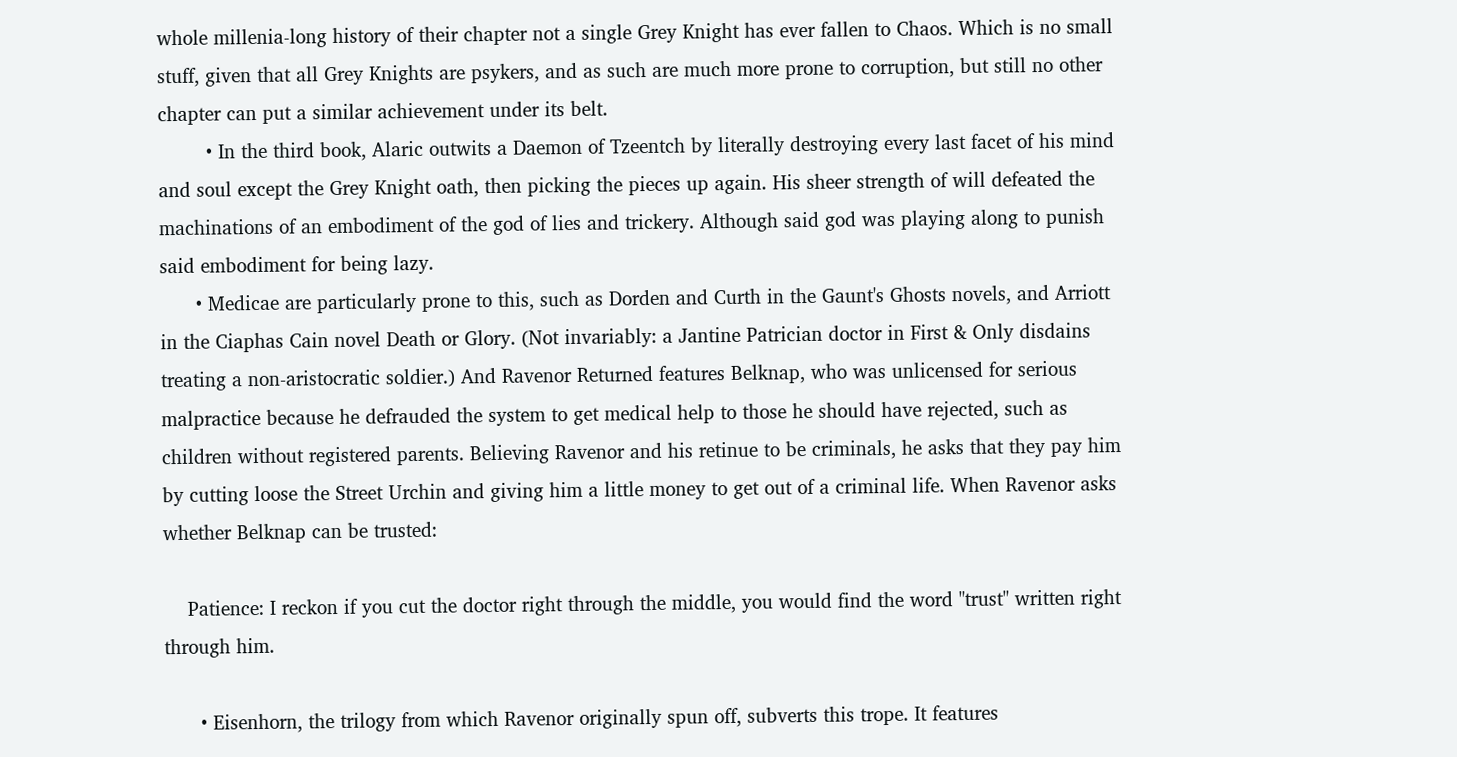whole millenia-long history of their chapter not a single Grey Knight has ever fallen to Chaos. Which is no small stuff, given that all Grey Knights are psykers, and as such are much more prone to corruption, but still no other chapter can put a similar achievement under its belt.
        • In the third book, Alaric outwits a Daemon of Tzeentch by literally destroying every last facet of his mind and soul except the Grey Knight oath, then picking the pieces up again. His sheer strength of will defeated the machinations of an embodiment of the god of lies and trickery. Although said god was playing along to punish said embodiment for being lazy.
      • Medicae are particularly prone to this, such as Dorden and Curth in the Gaunt's Ghosts novels, and Arriott in the Ciaphas Cain novel Death or Glory. (Not invariably: a Jantine Patrician doctor in First & Only disdains treating a non-aristocratic soldier.) And Ravenor Returned features Belknap, who was unlicensed for serious malpractice because he defrauded the system to get medical help to those he should have rejected, such as children without registered parents. Believing Ravenor and his retinue to be criminals, he asks that they pay him by cutting loose the Street Urchin and giving him a little money to get out of a criminal life. When Ravenor asks whether Belknap can be trusted:

    Patience: I reckon if you cut the doctor right through the middle, you would find the word "trust" written right through him.

      • Eisenhorn, the trilogy from which Ravenor originally spun off, subverts this trope. It features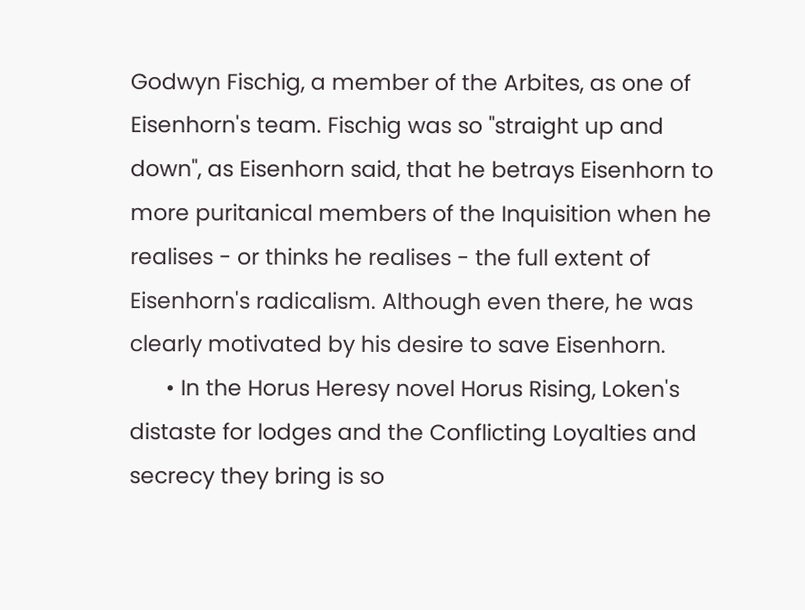Godwyn Fischig, a member of the Arbites, as one of Eisenhorn's team. Fischig was so "straight up and down", as Eisenhorn said, that he betrays Eisenhorn to more puritanical members of the Inquisition when he realises - or thinks he realises - the full extent of Eisenhorn's radicalism. Although even there, he was clearly motivated by his desire to save Eisenhorn.
      • In the Horus Heresy novel Horus Rising, Loken's distaste for lodges and the Conflicting Loyalties and secrecy they bring is so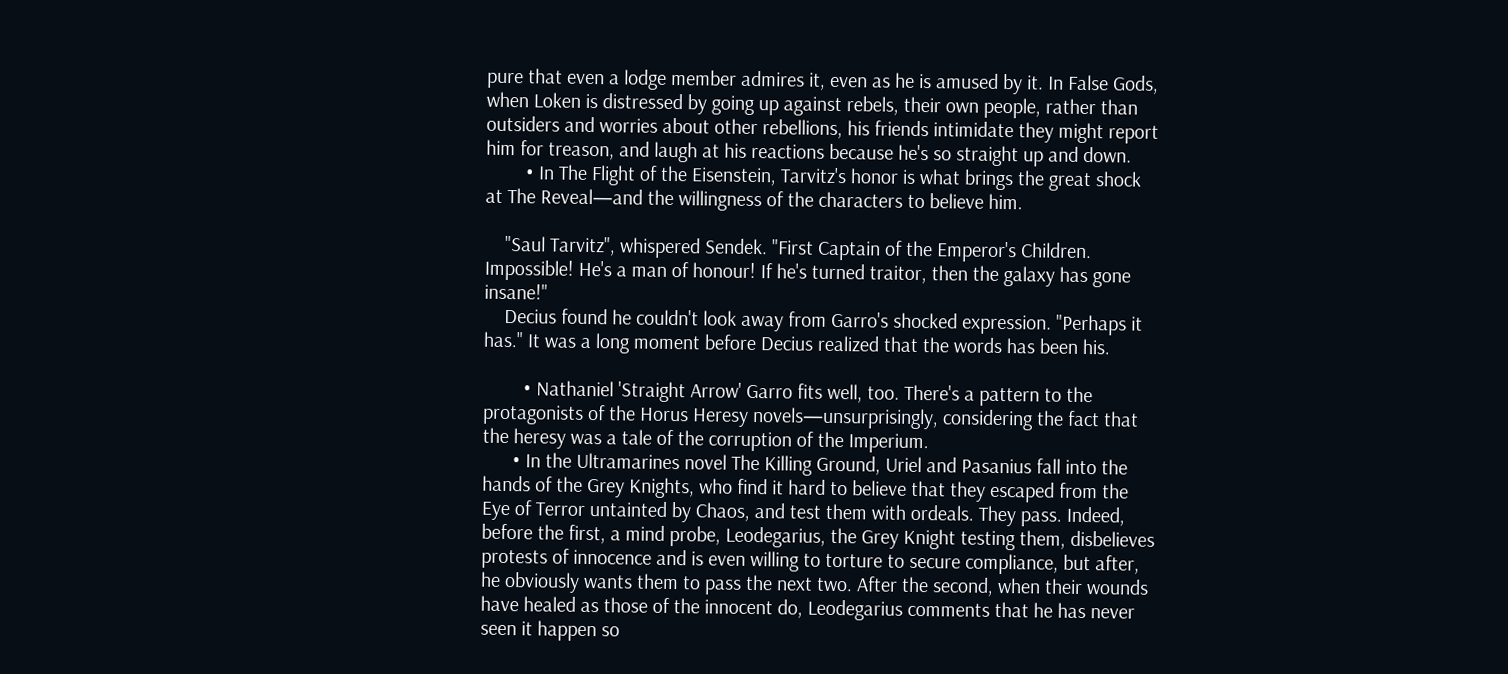pure that even a lodge member admires it, even as he is amused by it. In False Gods, when Loken is distressed by going up against rebels, their own people, rather than outsiders and worries about other rebellions, his friends intimidate they might report him for treason, and laugh at his reactions because he's so straight up and down.
        • In The Flight of the Eisenstein, Tarvitz's honor is what brings the great shock at The Reveal—and the willingness of the characters to believe him.

    "Saul Tarvitz", whispered Sendek. "First Captain of the Emperor's Children. Impossible! He's a man of honour! If he's turned traitor, then the galaxy has gone insane!"
    Decius found he couldn't look away from Garro's shocked expression. "Perhaps it has." It was a long moment before Decius realized that the words has been his.

        • Nathaniel 'Straight Arrow' Garro fits well, too. There's a pattern to the protagonists of the Horus Heresy novels—unsurprisingly, considering the fact that the heresy was a tale of the corruption of the Imperium.
      • In the Ultramarines novel The Killing Ground, Uriel and Pasanius fall into the hands of the Grey Knights, who find it hard to believe that they escaped from the Eye of Terror untainted by Chaos, and test them with ordeals. They pass. Indeed, before the first, a mind probe, Leodegarius, the Grey Knight testing them, disbelieves protests of innocence and is even willing to torture to secure compliance, but after, he obviously wants them to pass the next two. After the second, when their wounds have healed as those of the innocent do, Leodegarius comments that he has never seen it happen so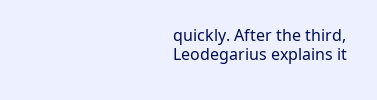quickly. After the third, Leodegarius explains it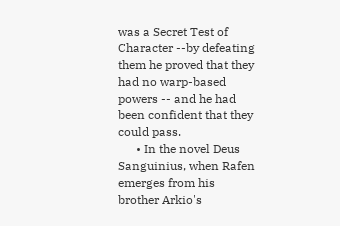was a Secret Test of Character --by defeating them he proved that they had no warp-based powers -- and he had been confident that they could pass.
      • In the novel Deus Sanguinius, when Rafen emerges from his brother Arkio's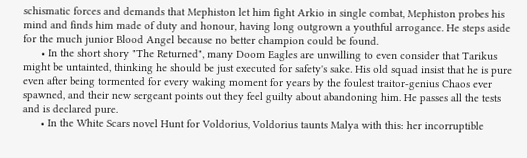schismatic forces and demands that Mephiston let him fight Arkio in single combat, Mephiston probes his mind and finds him made of duty and honour, having long outgrown a youthful arrogance. He steps aside for the much junior Blood Angel because no better champion could be found.
      • In the short shory "The Returned", many Doom Eagles are unwilling to even consider that Tarikus might be untainted, thinking he should be just executed for safety's sake. His old squad insist that he is pure even after being tormented for every waking moment for years by the foulest traitor-genius Chaos ever spawned, and their new sergeant points out they feel guilty about abandoning him. He passes all the tests and is declared pure.
      • In the White Scars novel Hunt for Voldorius, Voldorius taunts Malya with this: her incorruptible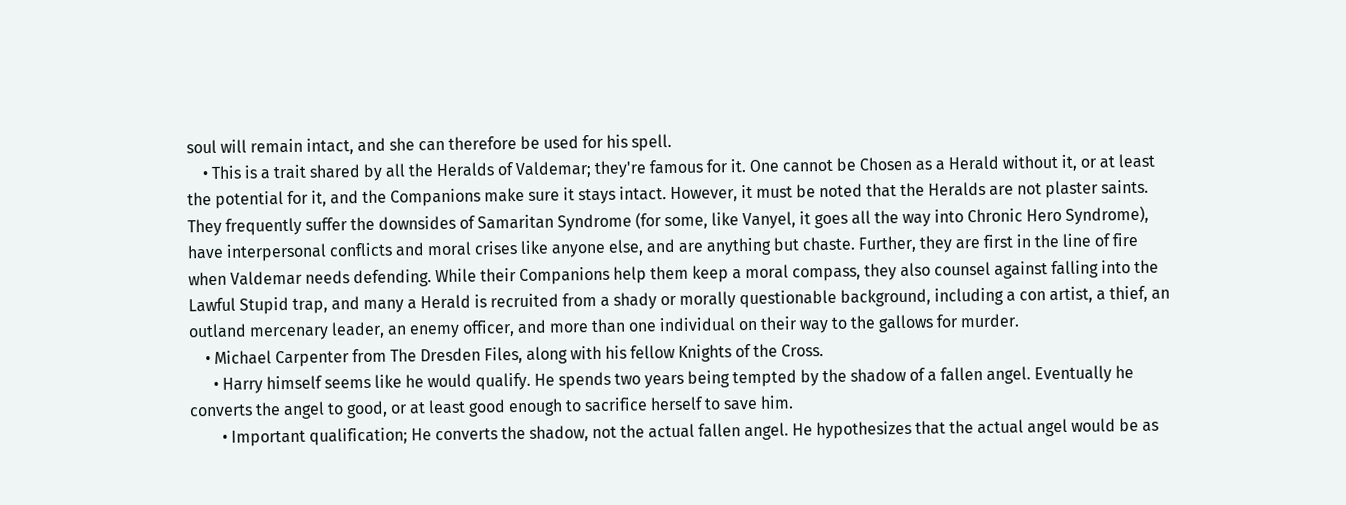soul will remain intact, and she can therefore be used for his spell.
    • This is a trait shared by all the Heralds of Valdemar; they're famous for it. One cannot be Chosen as a Herald without it, or at least the potential for it, and the Companions make sure it stays intact. However, it must be noted that the Heralds are not plaster saints. They frequently suffer the downsides of Samaritan Syndrome (for some, like Vanyel, it goes all the way into Chronic Hero Syndrome), have interpersonal conflicts and moral crises like anyone else, and are anything but chaste. Further, they are first in the line of fire when Valdemar needs defending. While their Companions help them keep a moral compass, they also counsel against falling into the Lawful Stupid trap, and many a Herald is recruited from a shady or morally questionable background, including a con artist, a thief, an outland mercenary leader, an enemy officer, and more than one individual on their way to the gallows for murder.
    • Michael Carpenter from The Dresden Files, along with his fellow Knights of the Cross.
      • Harry himself seems like he would qualify. He spends two years being tempted by the shadow of a fallen angel. Eventually he converts the angel to good, or at least good enough to sacrifice herself to save him.
        • Important qualification; He converts the shadow, not the actual fallen angel. He hypothesizes that the actual angel would be as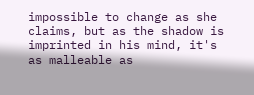impossible to change as she claims, but as the shadow is imprinted in his mind, it's as malleable as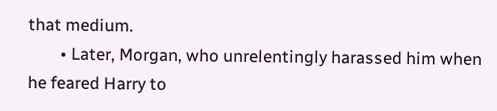that medium.
        • Later, Morgan, who unrelentingly harassed him when he feared Harry to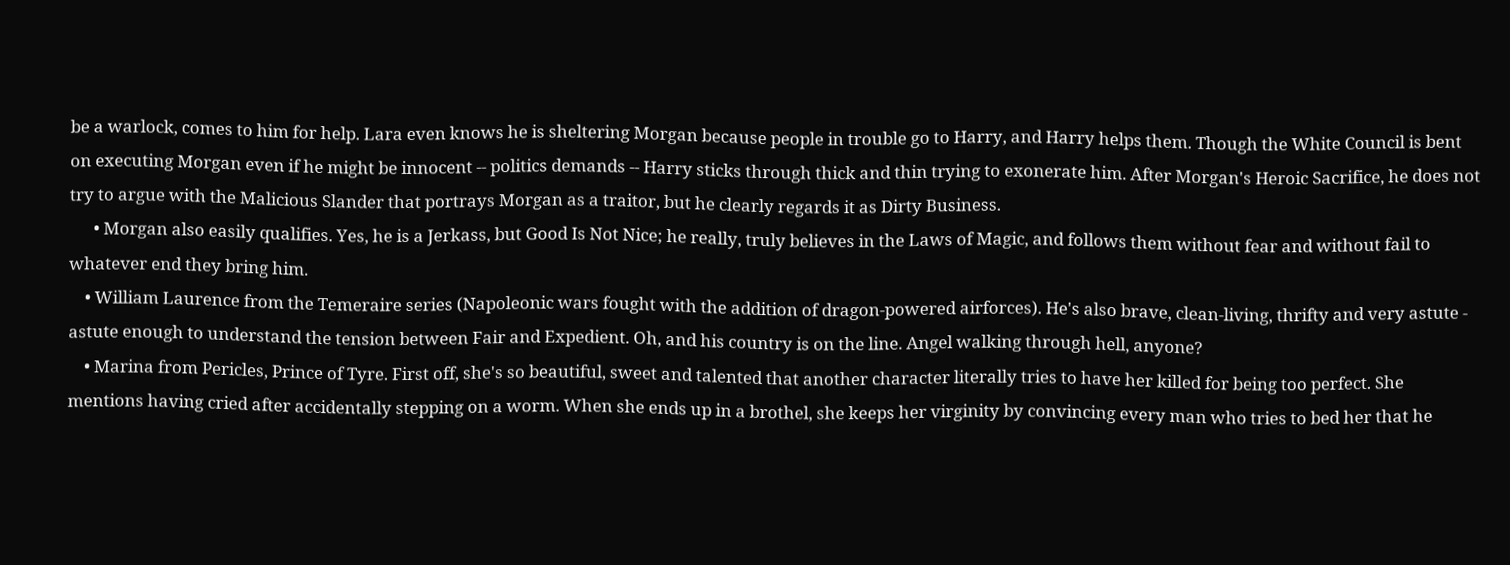be a warlock, comes to him for help. Lara even knows he is sheltering Morgan because people in trouble go to Harry, and Harry helps them. Though the White Council is bent on executing Morgan even if he might be innocent -- politics demands -- Harry sticks through thick and thin trying to exonerate him. After Morgan's Heroic Sacrifice, he does not try to argue with the Malicious Slander that portrays Morgan as a traitor, but he clearly regards it as Dirty Business.
      • Morgan also easily qualifies. Yes, he is a Jerkass, but Good Is Not Nice; he really, truly believes in the Laws of Magic, and follows them without fear and without fail to whatever end they bring him.
    • William Laurence from the Temeraire series (Napoleonic wars fought with the addition of dragon-powered airforces). He's also brave, clean-living, thrifty and very astute - astute enough to understand the tension between Fair and Expedient. Oh, and his country is on the line. Angel walking through hell, anyone?
    • Marina from Pericles, Prince of Tyre. First off, she's so beautiful, sweet and talented that another character literally tries to have her killed for being too perfect. She mentions having cried after accidentally stepping on a worm. When she ends up in a brothel, she keeps her virginity by convincing every man who tries to bed her that he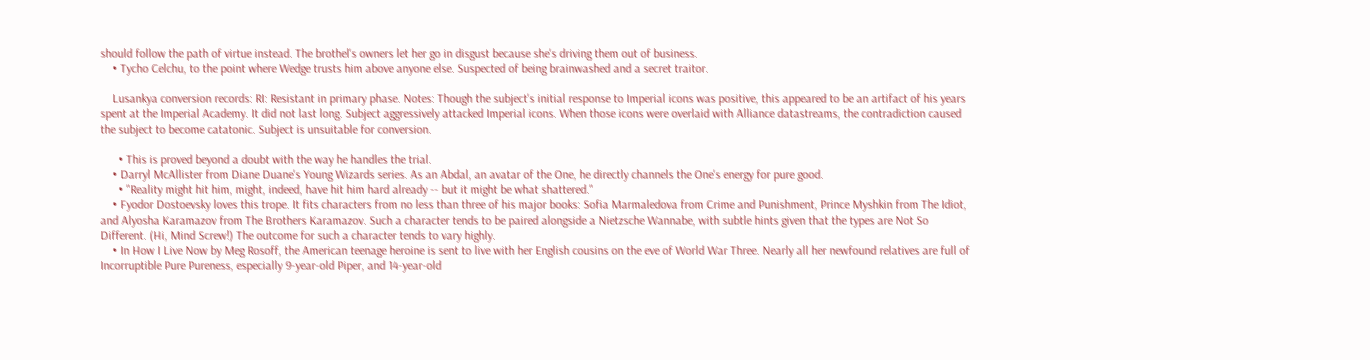should follow the path of virtue instead. The brothel's owners let her go in disgust because she's driving them out of business.
    • Tycho Celchu, to the point where Wedge trusts him above anyone else. Suspected of being brainwashed and a secret traitor.

    Lusankya conversion records: RI: Resistant in primary phase. Notes: Though the subject's initial response to Imperial icons was positive, this appeared to be an artifact of his years spent at the Imperial Academy. It did not last long. Subject aggressively attacked Imperial icons. When those icons were overlaid with Alliance datastreams, the contradiction caused the subject to become catatonic. Subject is unsuitable for conversion.

      • This is proved beyond a doubt with the way he handles the trial.
    • Darryl McAllister from Diane Duane's Young Wizards series. As an Abdal, an avatar of the One, he directly channels the One's energy for pure good.
      • "Reality might hit him, might, indeed, have hit him hard already -- but it might be what shattered."
    • Fyodor Dostoevsky loves this trope. It fits characters from no less than three of his major books: Sofia Marmaledova from Crime and Punishment, Prince Myshkin from The Idiot, and Alyosha Karamazov from The Brothers Karamazov. Such a character tends to be paired alongside a Nietzsche Wannabe, with subtle hints given that the types are Not So Different. (Hi, Mind Screw!) The outcome for such a character tends to vary highly.
    • In How I Live Now by Meg Rosoff, the American teenage heroine is sent to live with her English cousins on the eve of World War Three. Nearly all her newfound relatives are full of Incorruptible Pure Pureness, especially 9-year-old Piper, and 14-year-old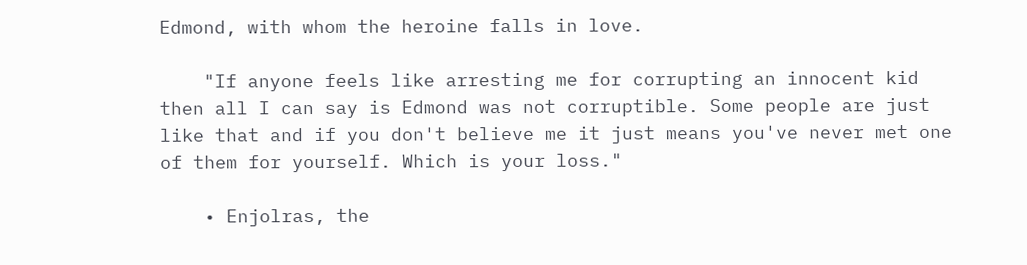Edmond, with whom the heroine falls in love.

    "If anyone feels like arresting me for corrupting an innocent kid then all I can say is Edmond was not corruptible. Some people are just like that and if you don't believe me it just means you've never met one of them for yourself. Which is your loss."

    • Enjolras, the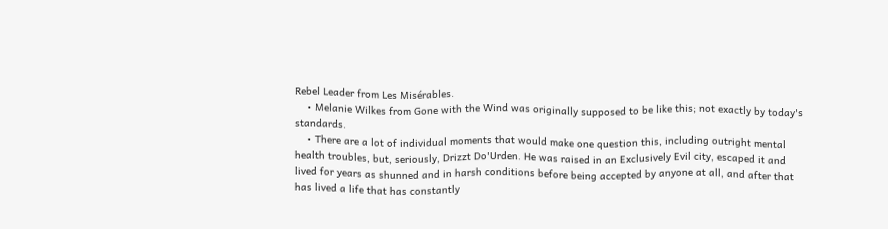Rebel Leader from Les Misérables.
    • Melanie Wilkes from Gone with the Wind was originally supposed to be like this; not exactly by today's standards.
    • There are a lot of individual moments that would make one question this, including outright mental health troubles, but, seriously, Drizzt Do'Urden. He was raised in an Exclusively Evil city, escaped it and lived for years as shunned and in harsh conditions before being accepted by anyone at all, and after that has lived a life that has constantly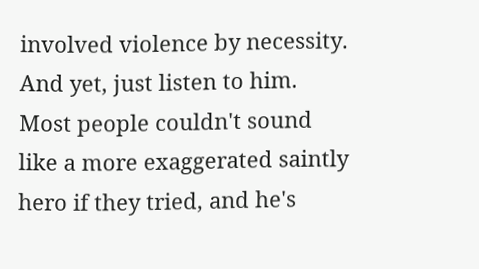involved violence by necessity. And yet, just listen to him. Most people couldn't sound like a more exaggerated saintly hero if they tried, and he's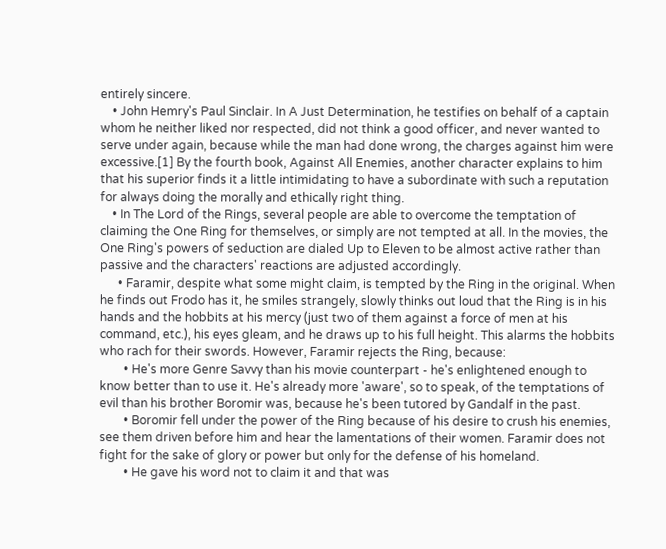entirely sincere.
    • John Hemry's Paul Sinclair. In A Just Determination, he testifies on behalf of a captain whom he neither liked nor respected, did not think a good officer, and never wanted to serve under again, because while the man had done wrong, the charges against him were excessive.[1] By the fourth book, Against All Enemies, another character explains to him that his superior finds it a little intimidating to have a subordinate with such a reputation for always doing the morally and ethically right thing.
    • In The Lord of the Rings, several people are able to overcome the temptation of claiming the One Ring for themselves, or simply are not tempted at all. In the movies, the One Ring's powers of seduction are dialed Up to Eleven to be almost active rather than passive and the characters' reactions are adjusted accordingly.
      • Faramir, despite what some might claim, is tempted by the Ring in the original. When he finds out Frodo has it, he smiles strangely, slowly thinks out loud that the Ring is in his hands and the hobbits at his mercy (just two of them against a force of men at his command, etc.), his eyes gleam, and he draws up to his full height. This alarms the hobbits who rach for their swords. However, Faramir rejects the Ring, because:
        • He's more Genre Savvy than his movie counterpart - he's enlightened enough to know better than to use it. He's already more 'aware', so to speak, of the temptations of evil than his brother Boromir was, because he's been tutored by Gandalf in the past.
        • Boromir fell under the power of the Ring because of his desire to crush his enemies, see them driven before him and hear the lamentations of their women. Faramir does not fight for the sake of glory or power but only for the defense of his homeland.
        • He gave his word not to claim it and that was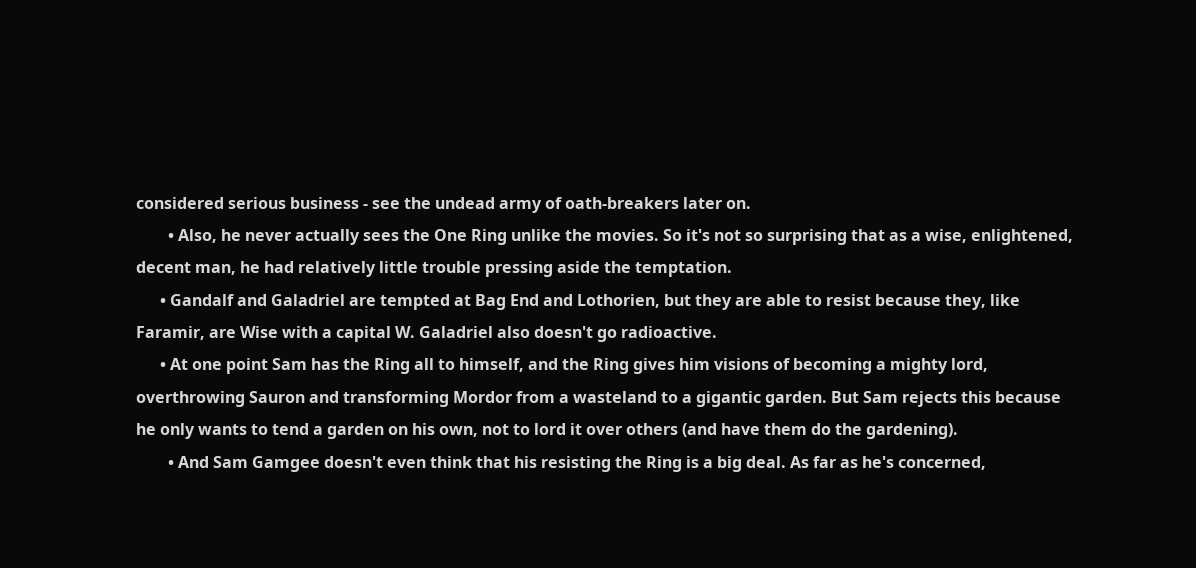considered serious business - see the undead army of oath-breakers later on.
        • Also, he never actually sees the One Ring unlike the movies. So it's not so surprising that as a wise, enlightened, decent man, he had relatively little trouble pressing aside the temptation.
      • Gandalf and Galadriel are tempted at Bag End and Lothorien, but they are able to resist because they, like Faramir, are Wise with a capital W. Galadriel also doesn't go radioactive.
      • At one point Sam has the Ring all to himself, and the Ring gives him visions of becoming a mighty lord, overthrowing Sauron and transforming Mordor from a wasteland to a gigantic garden. But Sam rejects this because he only wants to tend a garden on his own, not to lord it over others (and have them do the gardening).
        • And Sam Gamgee doesn't even think that his resisting the Ring is a big deal. As far as he's concerned,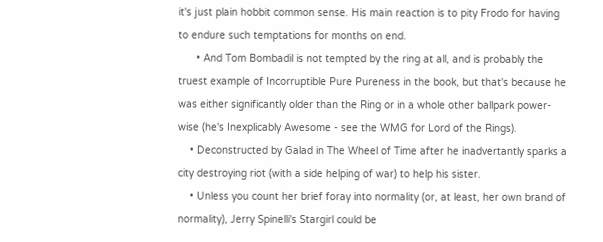it's just plain hobbit common sense. His main reaction is to pity Frodo for having to endure such temptations for months on end.
      • And Tom Bombadil is not tempted by the ring at all, and is probably the truest example of Incorruptible Pure Pureness in the book, but that's because he was either significantly older than the Ring or in a whole other ballpark power-wise (he's Inexplicably Awesome - see the WMG for Lord of the Rings).
    • Deconstructed by Galad in The Wheel of Time after he inadvertantly sparks a city destroying riot (with a side helping of war) to help his sister.
    • Unless you count her brief foray into normality (or, at least, her own brand of normality), Jerry Spinelli's Stargirl could be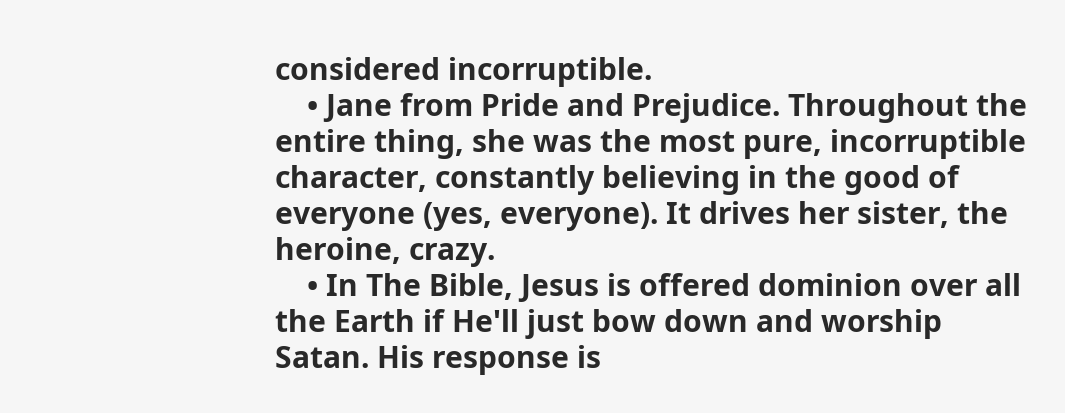considered incorruptible.
    • Jane from Pride and Prejudice. Throughout the entire thing, she was the most pure, incorruptible character, constantly believing in the good of everyone (yes, everyone). It drives her sister, the heroine, crazy.
    • In The Bible, Jesus is offered dominion over all the Earth if He'll just bow down and worship Satan. His response is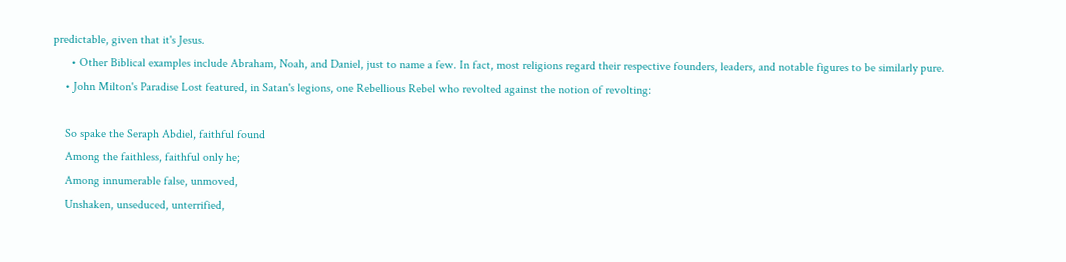predictable, given that it's Jesus.
      • Other Biblical examples include Abraham, Noah, and Daniel, just to name a few. In fact, most religions regard their respective founders, leaders, and notable figures to be similarly pure.
    • John Milton's Paradise Lost featured, in Satan's legions, one Rebellious Rebel who revolted against the notion of revolting:

    So spake the Seraph Abdiel, faithful found
    Among the faithless, faithful only he;
    Among innumerable false, unmoved,
    Unshaken, unseduced, unterrified,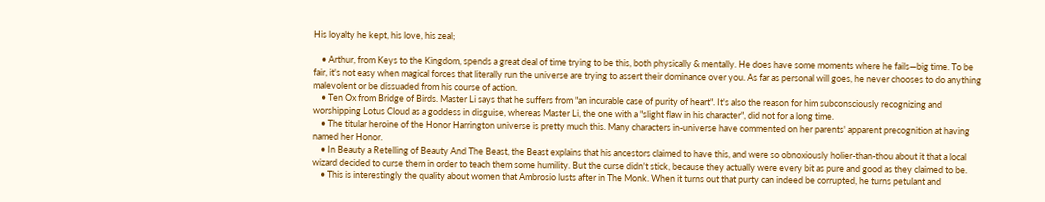His loyalty he kept, his love, his zeal;

    • Arthur, from Keys to the Kingdom, spends a great deal of time trying to be this, both physically & mentally. He does have some moments where he fails—big time. To be fair, it's not easy when magical forces that literally run the universe are trying to assert their dominance over you. As far as personal will goes, he never chooses to do anything malevolent or be dissuaded from his course of action.
    • Ten Ox from Bridge of Birds. Master Li says that he suffers from "an incurable case of purity of heart". It's also the reason for him subconsciously recognizing and worshipping Lotus Cloud as a goddess in disguise, whereas Master Li, the one with a "slight flaw in his character", did not for a long time.
    • The titular heroine of the Honor Harrington universe is pretty much this. Many characters in-universe have commented on her parents' apparent precognition at having named her Honor.
    • In Beauty a Retelling of Beauty And The Beast, the Beast explains that his ancestors claimed to have this, and were so obnoxiously holier-than-thou about it that a local wizard decided to curse them in order to teach them some humility. But the curse didn't stick, because they actually were every bit as pure and good as they claimed to be.
    • This is interestingly the quality about women that Ambrosio lusts after in The Monk. When it turns out that purty can indeed be corrupted, he turns petulant and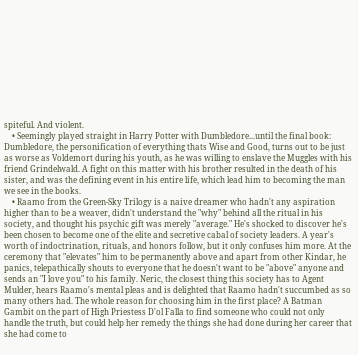spiteful. And violent.
    • Seemingly played straight in Harry Potter with Dumbledore...until the final book: Dumbledore, the personification of everything thats Wise and Good, turns out to be just as worse as Voldemort during his youth, as he was willing to enslave the Muggles with his friend Grindelwald. A fight on this matter with his brother resulted in the death of his sister, and was the defining event in his entire life, which lead him to becoming the man we see in the books.
    • Raamo from the Green-Sky Trilogy is a naive dreamer who hadn't any aspiration higher than to be a weaver, didn't understand the "why" behind all the ritual in his society, and thought his psychic gift was merely "average." He's shocked to discover he's been chosen to become one of the elite and secretive cabal of society leaders. A year's worth of indoctrination, rituals, and honors follow, but it only confuses him more. At the ceremony that "elevates" him to be permanently above and apart from other Kindar, he panics, telepathically shouts to everyone that he doesn't want to be "above" anyone and sends an "I love you" to his family. Neric, the closest thing this society has to Agent Mulder, hears Raamo's mental pleas and is delighted that Raamo hadn't succumbed as so many others had. The whole reason for choosing him in the first place? A Batman Gambit on the part of High Priestess D'ol Falla to find someone who could not only handle the truth, but could help her remedy the things she had done during her career that she had come to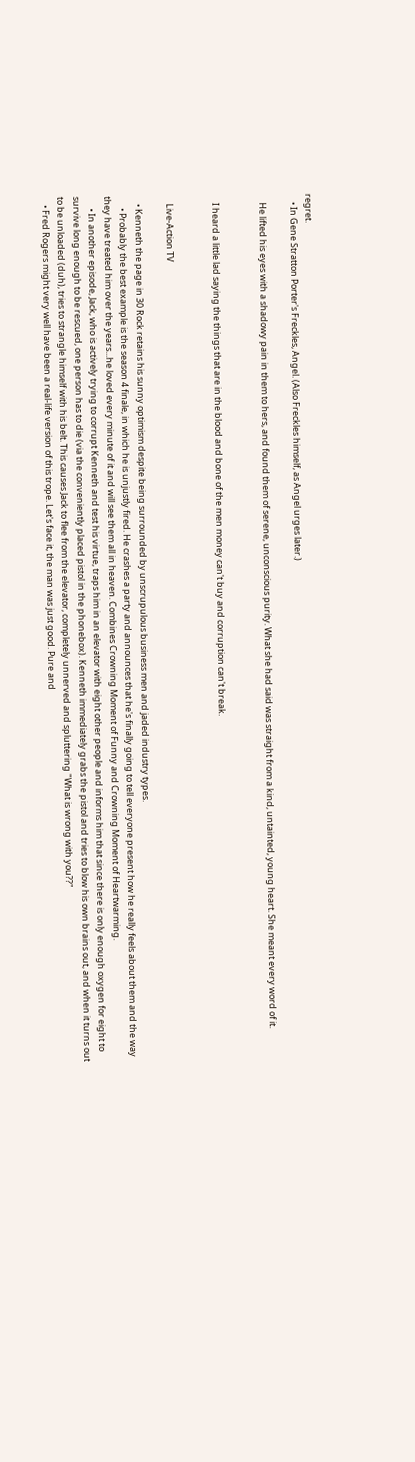regret.
    • In Gene Stratton Porter's Freckles, Angel. (Also Freckles himself, as Angel urges later.)

    He lifted his eyes with a shadowy pain in them to hers, and found them of serene, unconscious purity. What she had said was straight from a kind, untainted, young heart. She meant every word of it.


    I heard a little lad saying the things that are in the blood and bone of the men money can't buy and corruption can't break.


    Live-Action TV

    • Kenneth the page in 30 Rock retains his sunny optimism despite being surrounded by unscrupulous business men and jaded industry types.
      • Probably the best example is the season 4 finale, in which he is unjustly fired. He crashes a party and announces that he's finally going to tell everyone present how he really feels about them and the way they have treated him over the years...he loved every minute of it and will see them all in heaven. Combines Crowning Moment of Funny and Crowning Moment of Heartwarming.
      • In another episode, Jack, who is actively trying to corrupt Kenneth and test his virtue, traps him in an elevator with eight other people and informs him that since there is only enough oxygen for eight to survive long enough to be rescued, one person has to die (via the conveniently placed pistol in the phonebox). Kenneth immediately grabs the pistol and tries to blow his own brains out, and when it turns out to be unloaded (duh), tries to strangle himself with his belt. This causes Jack to flee from the elevator, completely unnerved and spluttering "What is wrong with you??"
    • Fred Rogers might very well have been a real-life version of this trope. Let's face it, the man was just good. Pure and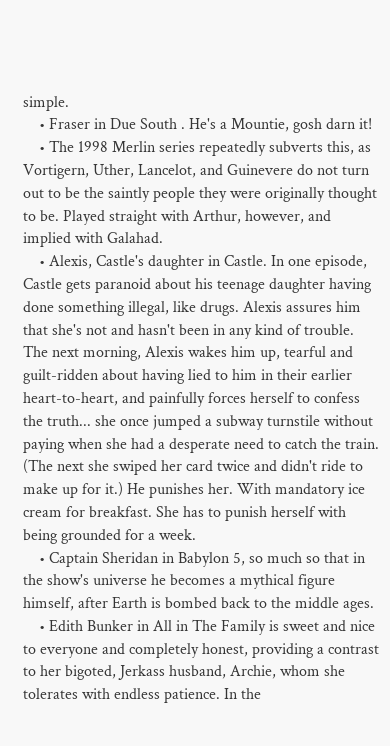simple.
    • Fraser in Due South . He's a Mountie, gosh darn it!
    • The 1998 Merlin series repeatedly subverts this, as Vortigern, Uther, Lancelot, and Guinevere do not turn out to be the saintly people they were originally thought to be. Played straight with Arthur, however, and implied with Galahad.
    • Alexis, Castle's daughter in Castle. In one episode, Castle gets paranoid about his teenage daughter having done something illegal, like drugs. Alexis assures him that she's not and hasn't been in any kind of trouble. The next morning, Alexis wakes him up, tearful and guilt-ridden about having lied to him in their earlier heart-to-heart, and painfully forces herself to confess the truth... she once jumped a subway turnstile without paying when she had a desperate need to catch the train. (The next she swiped her card twice and didn't ride to make up for it.) He punishes her. With mandatory ice cream for breakfast. She has to punish herself with being grounded for a week.
    • Captain Sheridan in Babylon 5, so much so that in the show's universe he becomes a mythical figure himself, after Earth is bombed back to the middle ages.
    • Edith Bunker in All in The Family is sweet and nice to everyone and completely honest, providing a contrast to her bigoted, Jerkass husband, Archie, whom she tolerates with endless patience. In the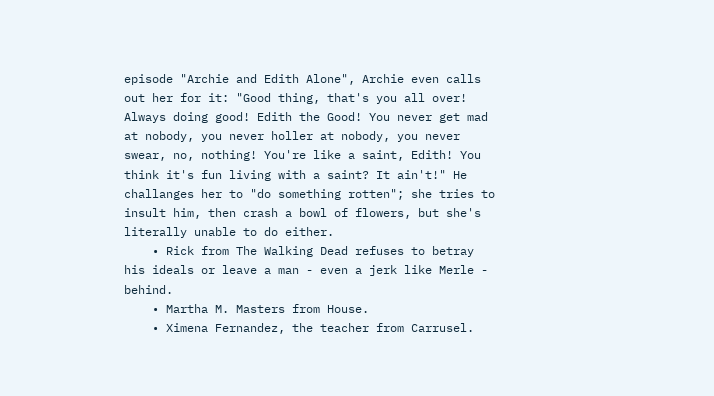episode "Archie and Edith Alone", Archie even calls out her for it: "Good thing, that's you all over! Always doing good! Edith the Good! You never get mad at nobody, you never holler at nobody, you never swear, no, nothing! You're like a saint, Edith! You think it's fun living with a saint? It ain't!" He challanges her to "do something rotten"; she tries to insult him, then crash a bowl of flowers, but she's literally unable to do either.
    • Rick from The Walking Dead refuses to betray his ideals or leave a man - even a jerk like Merle - behind.
    • Martha M. Masters from House.
    • Ximena Fernandez, the teacher from Carrusel.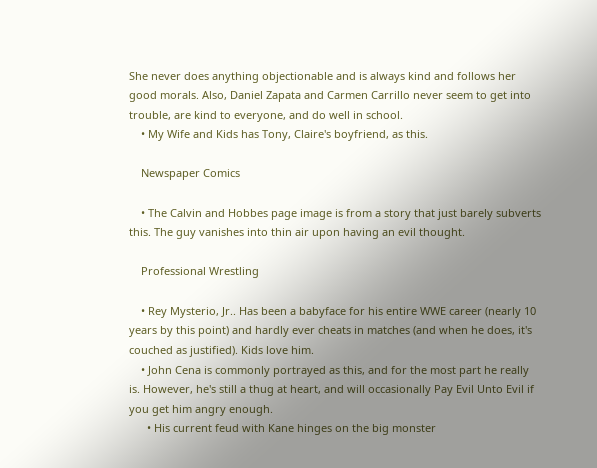She never does anything objectionable and is always kind and follows her good morals. Also, Daniel Zapata and Carmen Carrillo never seem to get into trouble, are kind to everyone, and do well in school.
    • My Wife and Kids has Tony, Claire's boyfriend, as this.

    Newspaper Comics

    • The Calvin and Hobbes page image is from a story that just barely subverts this. The guy vanishes into thin air upon having an evil thought.

    Professional Wrestling

    • Rey Mysterio, Jr.. Has been a babyface for his entire WWE career (nearly 10 years by this point) and hardly ever cheats in matches (and when he does, it's couched as justified). Kids love him.
    • John Cena is commonly portrayed as this, and for the most part he really is. However, he's still a thug at heart, and will occasionally Pay Evil Unto Evil if you get him angry enough.
      • His current feud with Kane hinges on the big monster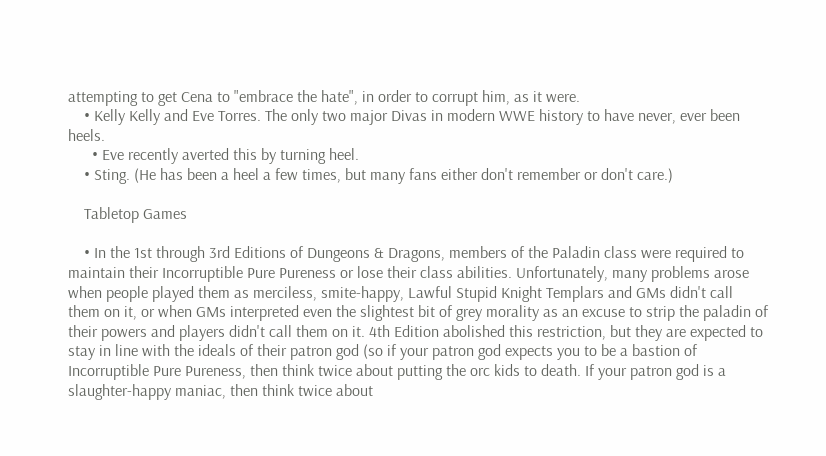attempting to get Cena to "embrace the hate", in order to corrupt him, as it were.
    • Kelly Kelly and Eve Torres. The only two major Divas in modern WWE history to have never, ever been heels.
      • Eve recently averted this by turning heel.
    • Sting. (He has been a heel a few times, but many fans either don't remember or don't care.)

    Tabletop Games

    • In the 1st through 3rd Editions of Dungeons & Dragons, members of the Paladin class were required to maintain their Incorruptible Pure Pureness or lose their class abilities. Unfortunately, many problems arose when people played them as merciless, smite-happy, Lawful Stupid Knight Templars and GMs didn't call them on it, or when GMs interpreted even the slightest bit of grey morality as an excuse to strip the paladin of their powers and players didn't call them on it. 4th Edition abolished this restriction, but they are expected to stay in line with the ideals of their patron god (so if your patron god expects you to be a bastion of Incorruptible Pure Pureness, then think twice about putting the orc kids to death. If your patron god is a slaughter-happy maniac, then think twice about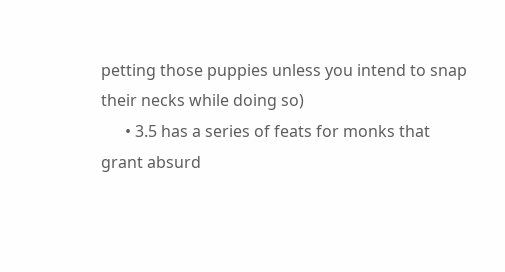petting those puppies unless you intend to snap their necks while doing so)
      • 3.5 has a series of feats for monks that grant absurd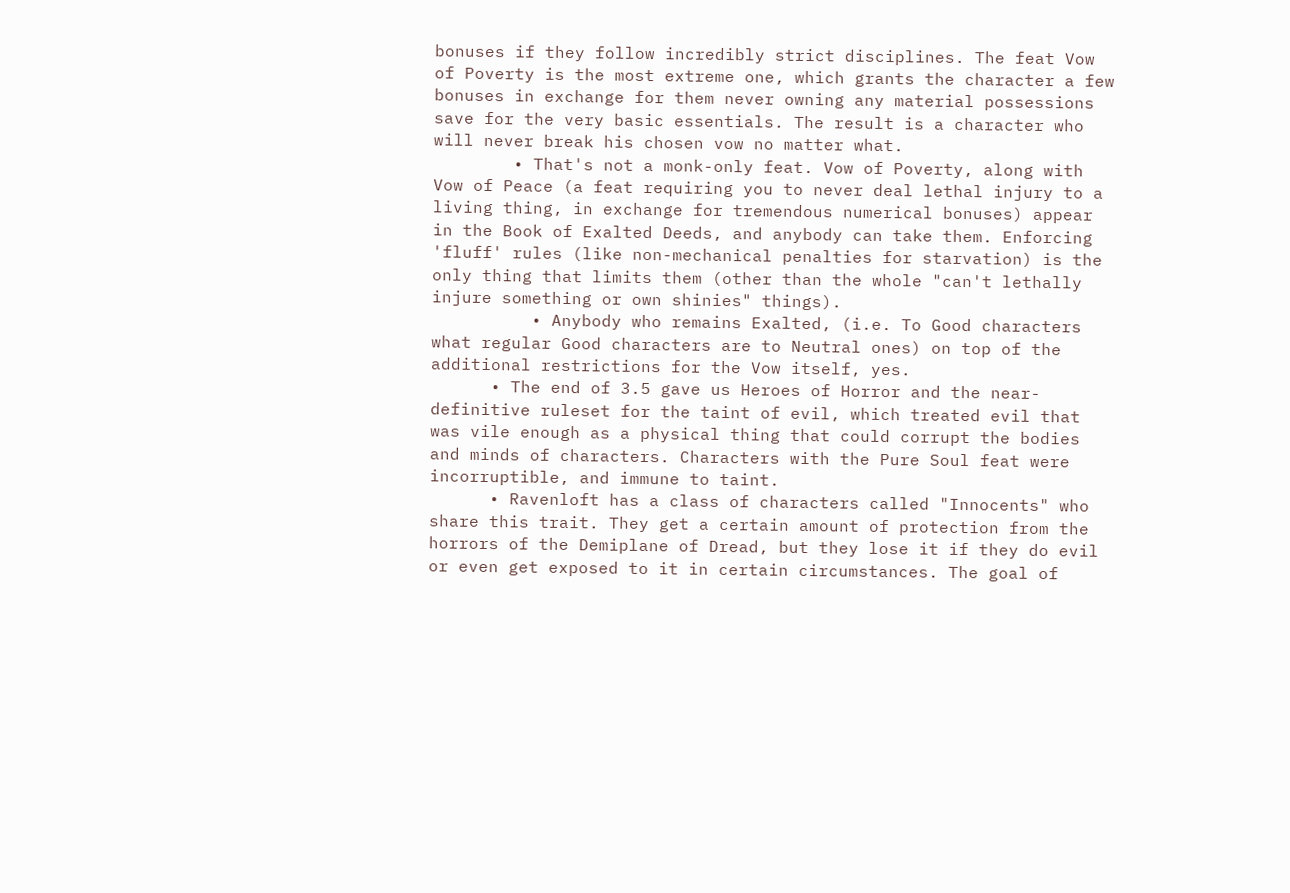bonuses if they follow incredibly strict disciplines. The feat Vow of Poverty is the most extreme one, which grants the character a few bonuses in exchange for them never owning any material possessions save for the very basic essentials. The result is a character who will never break his chosen vow no matter what.
        • That's not a monk-only feat. Vow of Poverty, along with Vow of Peace (a feat requiring you to never deal lethal injury to a living thing, in exchange for tremendous numerical bonuses) appear in the Book of Exalted Deeds, and anybody can take them. Enforcing 'fluff' rules (like non-mechanical penalties for starvation) is the only thing that limits them (other than the whole "can't lethally injure something or own shinies" things).
          • Anybody who remains Exalted, (i.e. To Good characters what regular Good characters are to Neutral ones) on top of the additional restrictions for the Vow itself, yes.
      • The end of 3.5 gave us Heroes of Horror and the near-definitive ruleset for the taint of evil, which treated evil that was vile enough as a physical thing that could corrupt the bodies and minds of characters. Characters with the Pure Soul feat were incorruptible, and immune to taint.
      • Ravenloft has a class of characters called "Innocents" who share this trait. They get a certain amount of protection from the horrors of the Demiplane of Dread, but they lose it if they do evil or even get exposed to it in certain circumstances. The goal of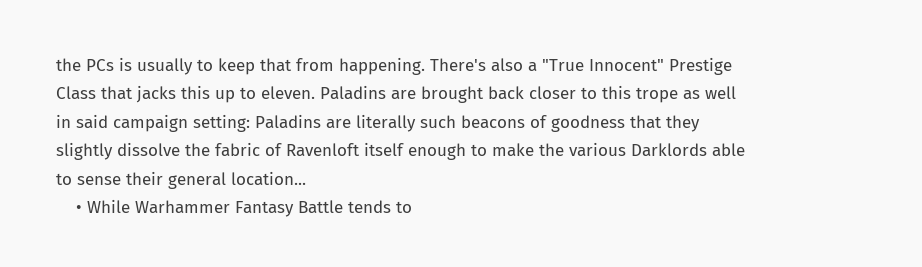the PCs is usually to keep that from happening. There's also a "True Innocent" Prestige Class that jacks this up to eleven. Paladins are brought back closer to this trope as well in said campaign setting: Paladins are literally such beacons of goodness that they slightly dissolve the fabric of Ravenloft itself enough to make the various Darklords able to sense their general location...
    • While Warhammer Fantasy Battle tends to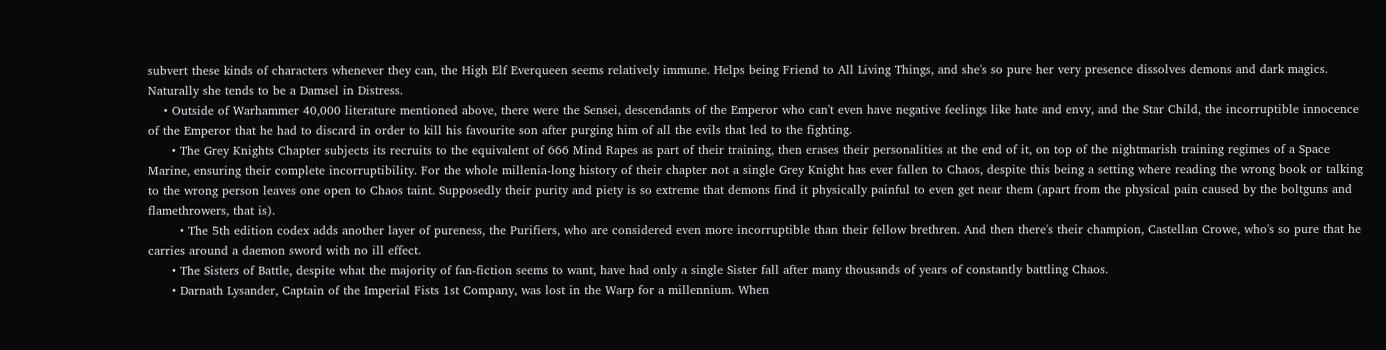subvert these kinds of characters whenever they can, the High Elf Everqueen seems relatively immune. Helps being Friend to All Living Things, and she's so pure her very presence dissolves demons and dark magics. Naturally she tends to be a Damsel in Distress.
    • Outside of Warhammer 40,000 literature mentioned above, there were the Sensei, descendants of the Emperor who can't even have negative feelings like hate and envy, and the Star Child, the incorruptible innocence of the Emperor that he had to discard in order to kill his favourite son after purging him of all the evils that led to the fighting.
      • The Grey Knights Chapter subjects its recruits to the equivalent of 666 Mind Rapes as part of their training, then erases their personalities at the end of it, on top of the nightmarish training regimes of a Space Marine, ensuring their complete incorruptibility. For the whole millenia-long history of their chapter not a single Grey Knight has ever fallen to Chaos, despite this being a setting where reading the wrong book or talking to the wrong person leaves one open to Chaos taint. Supposedly their purity and piety is so extreme that demons find it physically painful to even get near them (apart from the physical pain caused by the boltguns and flamethrowers, that is).
        • The 5th edition codex adds another layer of pureness, the Purifiers, who are considered even more incorruptible than their fellow brethren. And then there's their champion, Castellan Crowe, who's so pure that he carries around a daemon sword with no ill effect.
      • The Sisters of Battle, despite what the majority of fan-fiction seems to want, have had only a single Sister fall after many thousands of years of constantly battling Chaos.
      • Darnath Lysander, Captain of the Imperial Fists 1st Company, was lost in the Warp for a millennium. When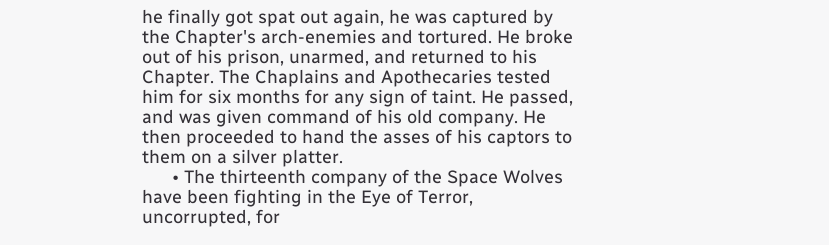he finally got spat out again, he was captured by the Chapter's arch-enemies and tortured. He broke out of his prison, unarmed, and returned to his Chapter. The Chaplains and Apothecaries tested him for six months for any sign of taint. He passed, and was given command of his old company. He then proceeded to hand the asses of his captors to them on a silver platter.
      • The thirteenth company of the Space Wolves have been fighting in the Eye of Terror, uncorrupted, for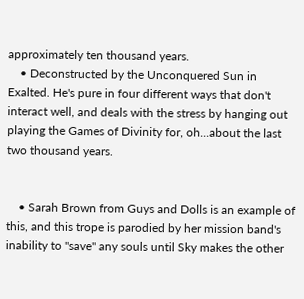approximately ten thousand years.
    • Deconstructed by the Unconquered Sun in Exalted. He's pure in four different ways that don't interact well, and deals with the stress by hanging out playing the Games of Divinity for, oh...about the last two thousand years.


    • Sarah Brown from Guys and Dolls is an example of this, and this trope is parodied by her mission band's inability to "save" any souls until Sky makes the other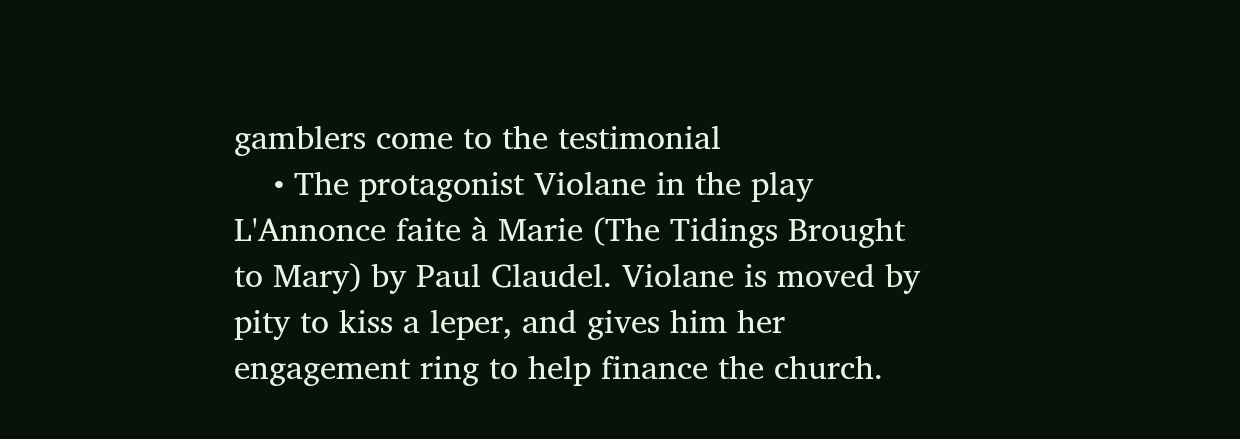gamblers come to the testimonial
    • The protagonist Violane in the play L'Annonce faite à Marie (The Tidings Brought to Mary) by Paul Claudel. Violane is moved by pity to kiss a leper, and gives him her engagement ring to help finance the church.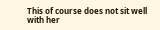This of course does not sit well with her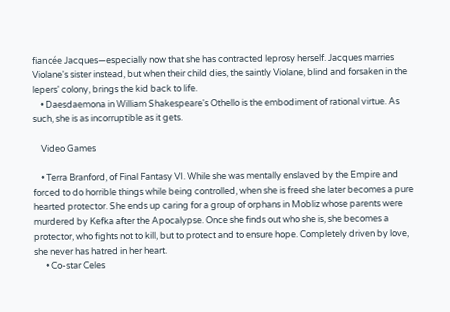fiancée Jacques—especially now that she has contracted leprosy herself. Jacques marries Violane's sister instead, but when their child dies, the saintly Violane, blind and forsaken in the lepers' colony, brings the kid back to life.
    • Daesdaemona in William Shakespeare's Othello is the embodiment of rational virtue. As such, she is as incorruptible as it gets.

    Video Games

    • Terra Branford, of Final Fantasy VI. While she was mentally enslaved by the Empire and forced to do horrible things while being controlled, when she is freed she later becomes a pure hearted protector. She ends up caring for a group of orphans in Mobliz whose parents were murdered by Kefka after the Apocalypse. Once she finds out who she is, she becomes a protector, who fights not to kill, but to protect and to ensure hope. Completely driven by love, she never has hatred in her heart.
      • Co-star Celes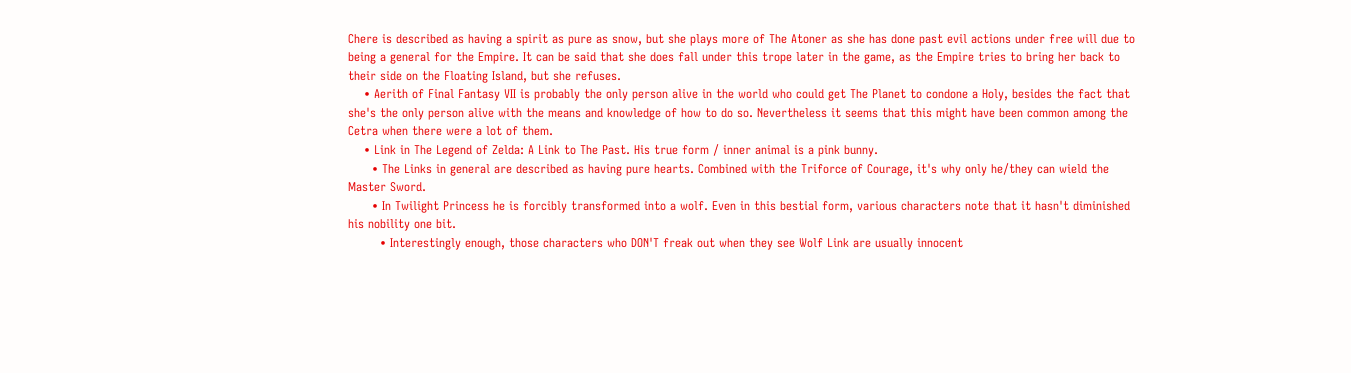Chere is described as having a spirit as pure as snow, but she plays more of The Atoner as she has done past evil actions under free will due to being a general for the Empire. It can be said that she does fall under this trope later in the game, as the Empire tries to bring her back to their side on the Floating Island, but she refuses.
    • Aerith of Final Fantasy VII is probably the only person alive in the world who could get The Planet to condone a Holy, besides the fact that she's the only person alive with the means and knowledge of how to do so. Nevertheless it seems that this might have been common among the Cetra when there were a lot of them.
    • Link in The Legend of Zelda: A Link to The Past. His true form / inner animal is a pink bunny.
      • The Links in general are described as having pure hearts. Combined with the Triforce of Courage, it's why only he/they can wield the Master Sword.
      • In Twilight Princess he is forcibly transformed into a wolf. Even in this bestial form, various characters note that it hasn't diminished his nobility one bit.
        • Interestingly enough, those characters who DON'T freak out when they see Wolf Link are usually innocent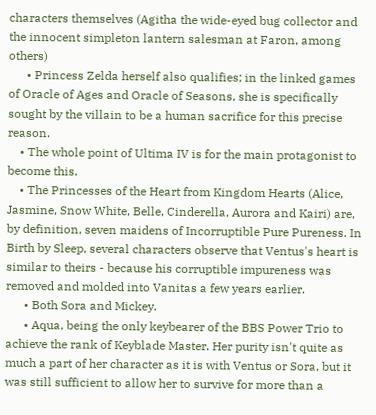characters themselves (Agitha the wide-eyed bug collector and the innocent simpleton lantern salesman at Faron, among others)
      • Princess Zelda herself also qualifies; in the linked games of Oracle of Ages and Oracle of Seasons, she is specifically sought by the villain to be a human sacrifice for this precise reason.
    • The whole point of Ultima IV is for the main protagonist to become this.
    • The Princesses of the Heart from Kingdom Hearts (Alice, Jasmine, Snow White, Belle, Cinderella, Aurora and Kairi) are, by definition, seven maidens of Incorruptible Pure Pureness. In Birth by Sleep, several characters observe that Ventus's heart is similar to theirs - because his corruptible impureness was removed and molded into Vanitas a few years earlier.
      • Both Sora and Mickey.
      • Aqua, being the only keybearer of the BBS Power Trio to achieve the rank of Keyblade Master. Her purity isn't quite as much a part of her character as it is with Ventus or Sora, but it was still sufficient to allow her to survive for more than a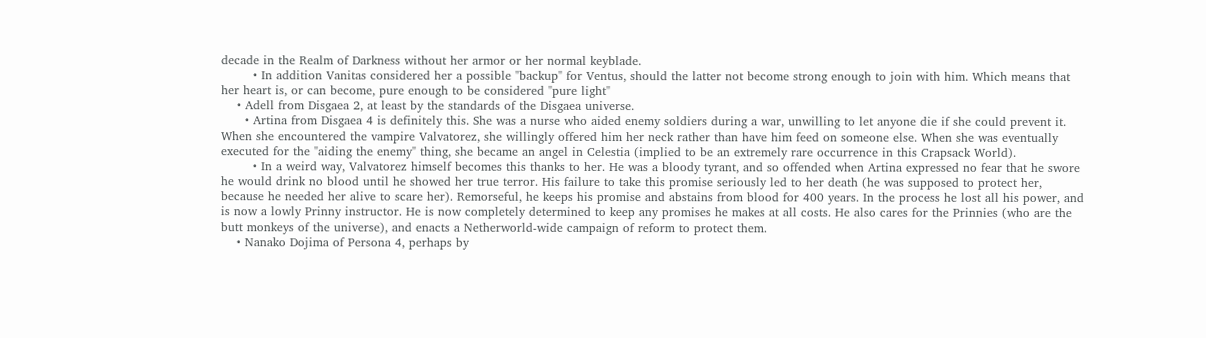decade in the Realm of Darkness without her armor or her normal keyblade.
        • In addition Vanitas considered her a possible "backup" for Ventus, should the latter not become strong enough to join with him. Which means that her heart is, or can become, pure enough to be considered "pure light"
    • Adell from Disgaea 2, at least by the standards of the Disgaea universe.
      • Artina from Disgaea 4 is definitely this. She was a nurse who aided enemy soldiers during a war, unwilling to let anyone die if she could prevent it. When she encountered the vampire Valvatorez, she willingly offered him her neck rather than have him feed on someone else. When she was eventually executed for the "aiding the enemy" thing, she became an angel in Celestia (implied to be an extremely rare occurrence in this Crapsack World).
        • In a weird way, Valvatorez himself becomes this thanks to her. He was a bloody tyrant, and so offended when Artina expressed no fear that he swore he would drink no blood until he showed her true terror. His failure to take this promise seriously led to her death (he was supposed to protect her, because he needed her alive to scare her). Remorseful, he keeps his promise and abstains from blood for 400 years. In the process he lost all his power, and is now a lowly Prinny instructor. He is now completely determined to keep any promises he makes at all costs. He also cares for the Prinnies (who are the butt monkeys of the universe), and enacts a Netherworld-wide campaign of reform to protect them.
    • Nanako Dojima of Persona 4, perhaps by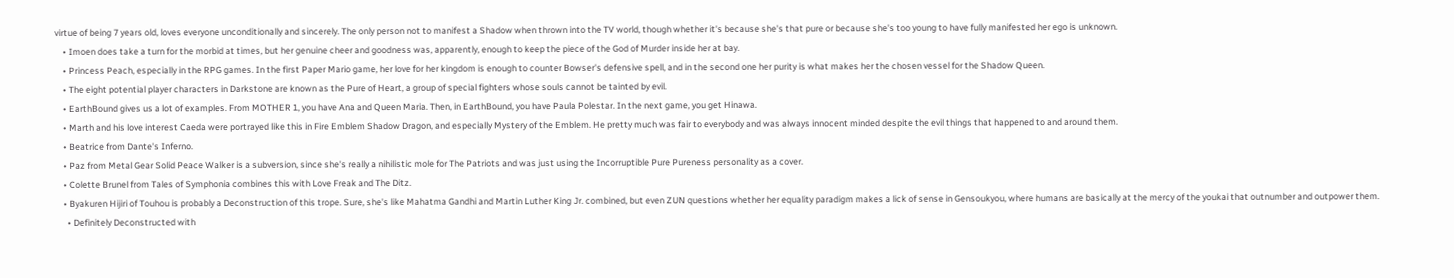virtue of being 7 years old, loves everyone unconditionally and sincerely. The only person not to manifest a Shadow when thrown into the TV world, though whether it's because she's that pure or because she's too young to have fully manifested her ego is unknown.
    • Imoen does take a turn for the morbid at times, but her genuine cheer and goodness was, apparently, enough to keep the piece of the God of Murder inside her at bay.
    • Princess Peach, especially in the RPG games. In the first Paper Mario game, her love for her kingdom is enough to counter Bowser's defensive spell, and in the second one her purity is what makes her the chosen vessel for the Shadow Queen.
    • The eight potential player characters in Darkstone are known as the Pure of Heart, a group of special fighters whose souls cannot be tainted by evil.
    • EarthBound gives us a lot of examples. From MOTHER 1, you have Ana and Queen Maria. Then, in EarthBound, you have Paula Polestar. In the next game, you get Hinawa.
    • Marth and his love interest Caeda were portrayed like this in Fire Emblem Shadow Dragon, and especially Mystery of the Emblem. He pretty much was fair to everybody and was always innocent minded despite the evil things that happened to and around them.
    • Beatrice from Dante's Inferno.
    • Paz from Metal Gear Solid Peace Walker is a subversion, since she's really a nihilistic mole for The Patriots and was just using the Incorruptible Pure Pureness personality as a cover.
    • Colette Brunel from Tales of Symphonia combines this with Love Freak and The Ditz.
    • Byakuren Hijiri of Touhou is probably a Deconstruction of this trope. Sure, she's like Mahatma Gandhi and Martin Luther King Jr. combined, but even ZUN questions whether her equality paradigm makes a lick of sense in Gensoukyou, where humans are basically at the mercy of the youkai that outnumber and outpower them.
      • Definitely Deconstructed with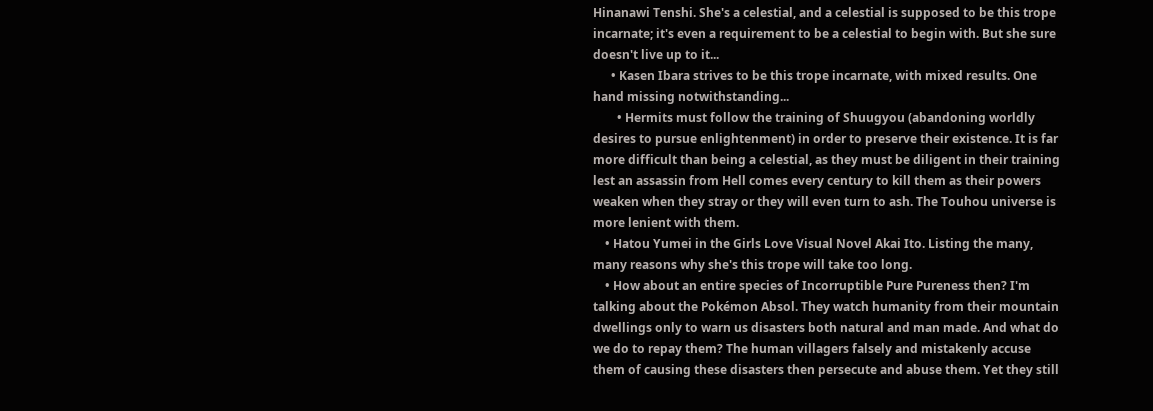Hinanawi Tenshi. She's a celestial, and a celestial is supposed to be this trope incarnate; it's even a requirement to be a celestial to begin with. But she sure doesn't live up to it...
      • Kasen Ibara strives to be this trope incarnate, with mixed results. One hand missing notwithstanding...
        • Hermits must follow the training of Shuugyou (abandoning worldly desires to pursue enlightenment) in order to preserve their existence. It is far more difficult than being a celestial, as they must be diligent in their training lest an assassin from Hell comes every century to kill them as their powers weaken when they stray or they will even turn to ash. The Touhou universe is more lenient with them.
    • Hatou Yumei in the Girls Love Visual Novel Akai Ito. Listing the many, many reasons why she's this trope will take too long.
    • How about an entire species of Incorruptible Pure Pureness then? I'm talking about the Pokémon Absol. They watch humanity from their mountain dwellings only to warn us disasters both natural and man made. And what do we do to repay them? The human villagers falsely and mistakenly accuse them of causing these disasters then persecute and abuse them. Yet they still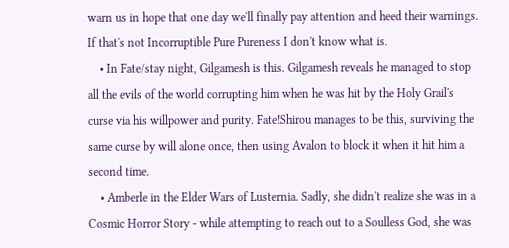warn us in hope that one day we'll finally pay attention and heed their warnings. If that's not Incorruptible Pure Pureness I don't know what is.
    • In Fate/stay night, Gilgamesh is this. Gilgamesh reveals he managed to stop all the evils of the world corrupting him when he was hit by the Holy Grail's curse via his willpower and purity. Fate!Shirou manages to be this, surviving the same curse by will alone once, then using Avalon to block it when it hit him a second time.
    • Amberle in the Elder Wars of Lusternia. Sadly, she didn't realize she was in a Cosmic Horror Story - while attempting to reach out to a Soulless God, she was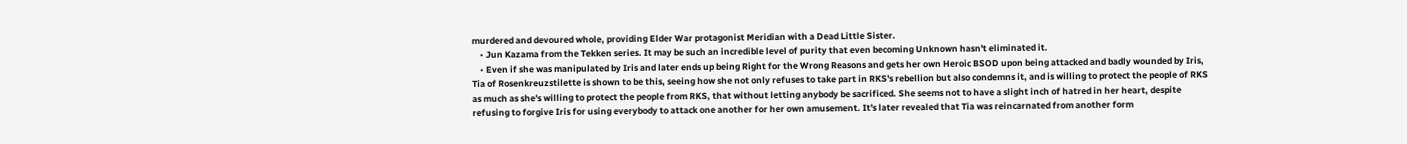murdered and devoured whole, providing Elder War protagonist Meridian with a Dead Little Sister.
    • Jun Kazama from the Tekken series. It may be such an incredible level of purity that even becoming Unknown hasn't eliminated it.
    • Even if she was manipulated by Iris and later ends up being Right for the Wrong Reasons and gets her own Heroic BSOD upon being attacked and badly wounded by Iris, Tia of Rosenkreuzstilette is shown to be this, seeing how she not only refuses to take part in RKS's rebellion but also condemns it, and is willing to protect the people of RKS as much as she's willing to protect the people from RKS, that without letting anybody be sacrificed. She seems not to have a slight inch of hatred in her heart, despite refusing to forgive Iris for using everybody to attack one another for her own amusement. It's later revealed that Tia was reincarnated from another form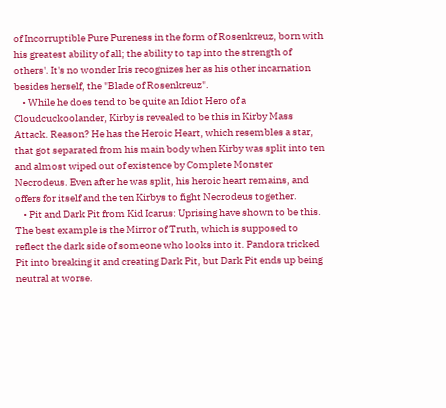of Incorruptible Pure Pureness in the form of Rosenkreuz, born with his greatest ability of all; the ability to tap into the strength of others'. It's no wonder Iris recognizes her as his other incarnation besides herself, the "Blade of Rosenkreuz".
    • While he does tend to be quite an Idiot Hero of a Cloudcuckoolander, Kirby is revealed to be this in Kirby Mass Attack. Reason? He has the Heroic Heart, which resembles a star, that got separated from his main body when Kirby was split into ten and almost wiped out of existence by Complete Monster Necrodeus. Even after he was split, his heroic heart remains, and offers for itself and the ten Kirbys to fight Necrodeus together.
    • Pit and Dark Pit from Kid Icarus: Uprising have shown to be this. The best example is the Mirror of Truth, which is supposed to reflect the dark side of someone who looks into it. Pandora tricked Pit into breaking it and creating Dark Pit, but Dark Pit ends up being neutral at worse.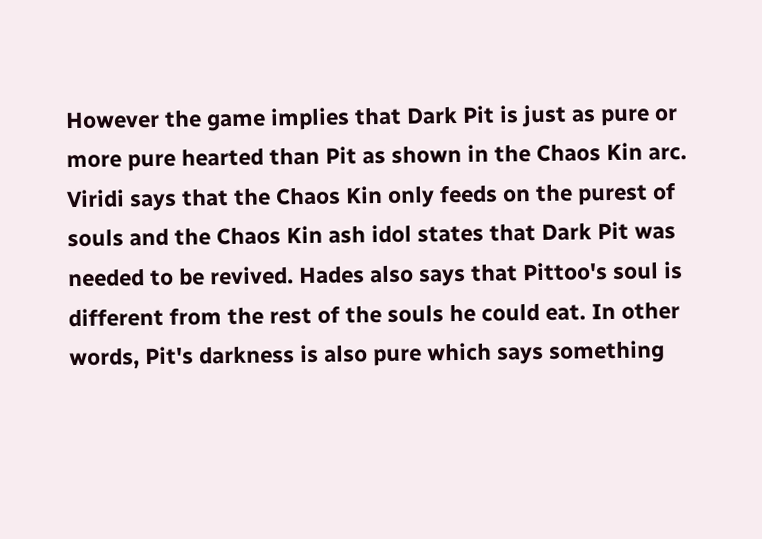However the game implies that Dark Pit is just as pure or more pure hearted than Pit as shown in the Chaos Kin arc. Viridi says that the Chaos Kin only feeds on the purest of souls and the Chaos Kin ash idol states that Dark Pit was needed to be revived. Hades also says that Pittoo's soul is different from the rest of the souls he could eat. In other words, Pit's darkness is also pure which says something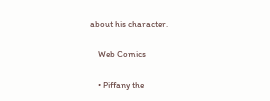about his character.

    Web Comics

    • Piffany the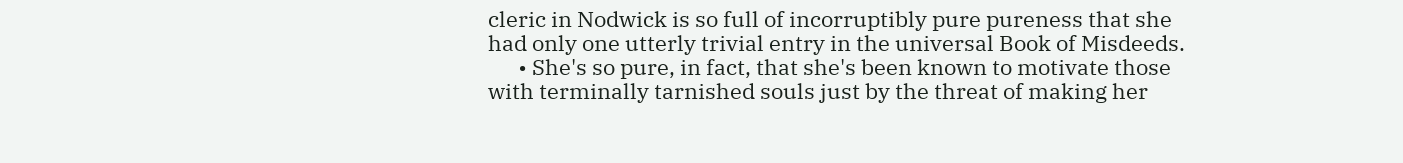cleric in Nodwick is so full of incorruptibly pure pureness that she had only one utterly trivial entry in the universal Book of Misdeeds.
      • She's so pure, in fact, that she's been known to motivate those with terminally tarnished souls just by the threat of making her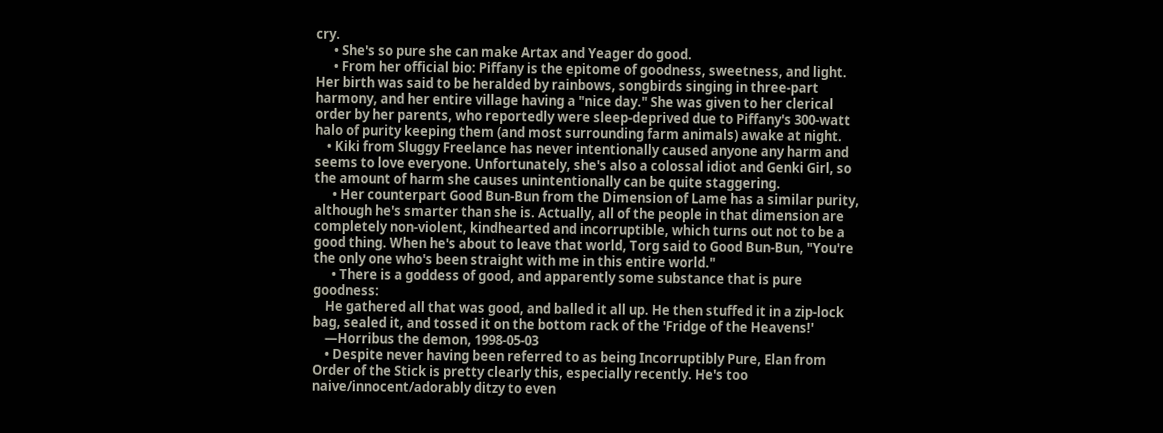cry.
      • She's so pure she can make Artax and Yeager do good.
      • From her official bio: Piffany is the epitome of goodness, sweetness, and light. Her birth was said to be heralded by rainbows, songbirds singing in three-part harmony, and her entire village having a "nice day." She was given to her clerical order by her parents, who reportedly were sleep-deprived due to Piffany's 300-watt halo of purity keeping them (and most surrounding farm animals) awake at night.
    • Kiki from Sluggy Freelance has never intentionally caused anyone any harm and seems to love everyone. Unfortunately, she's also a colossal idiot and Genki Girl, so the amount of harm she causes unintentionally can be quite staggering.
      • Her counterpart Good Bun-Bun from the Dimension of Lame has a similar purity, although he's smarter than she is. Actually, all of the people in that dimension are completely non-violent, kindhearted and incorruptible, which turns out not to be a good thing. When he's about to leave that world, Torg said to Good Bun-Bun, "You're the only one who's been straight with me in this entire world."
      • There is a goddess of good, and apparently some substance that is pure goodness:
    He gathered all that was good, and balled it all up. He then stuffed it in a zip-lock bag, sealed it, and tossed it on the bottom rack of the 'Fridge of the Heavens!'
    —Horribus the demon, 1998-05-03
    • Despite never having been referred to as being Incorruptibly Pure, Elan from Order of the Stick is pretty clearly this, especially recently. He's too naive/innocent/adorably ditzy to even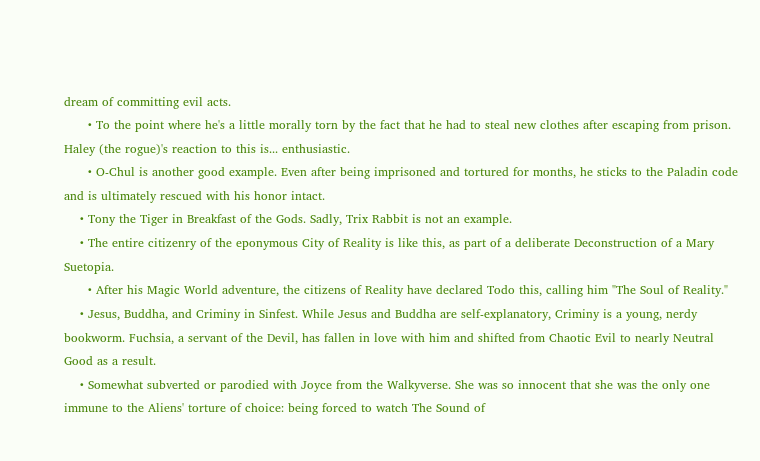dream of committing evil acts.
      • To the point where he's a little morally torn by the fact that he had to steal new clothes after escaping from prison. Haley (the rogue)'s reaction to this is... enthusiastic.
      • O-Chul is another good example. Even after being imprisoned and tortured for months, he sticks to the Paladin code and is ultimately rescued with his honor intact.
    • Tony the Tiger in Breakfast of the Gods. Sadly, Trix Rabbit is not an example.
    • The entire citizenry of the eponymous City of Reality is like this, as part of a deliberate Deconstruction of a Mary Suetopia.
      • After his Magic World adventure, the citizens of Reality have declared Todo this, calling him "The Soul of Reality."
    • Jesus, Buddha, and Criminy in Sinfest. While Jesus and Buddha are self-explanatory, Criminy is a young, nerdy bookworm. Fuchsia, a servant of the Devil, has fallen in love with him and shifted from Chaotic Evil to nearly Neutral Good as a result.
    • Somewhat subverted or parodied with Joyce from the Walkyverse. She was so innocent that she was the only one immune to the Aliens' torture of choice: being forced to watch The Sound of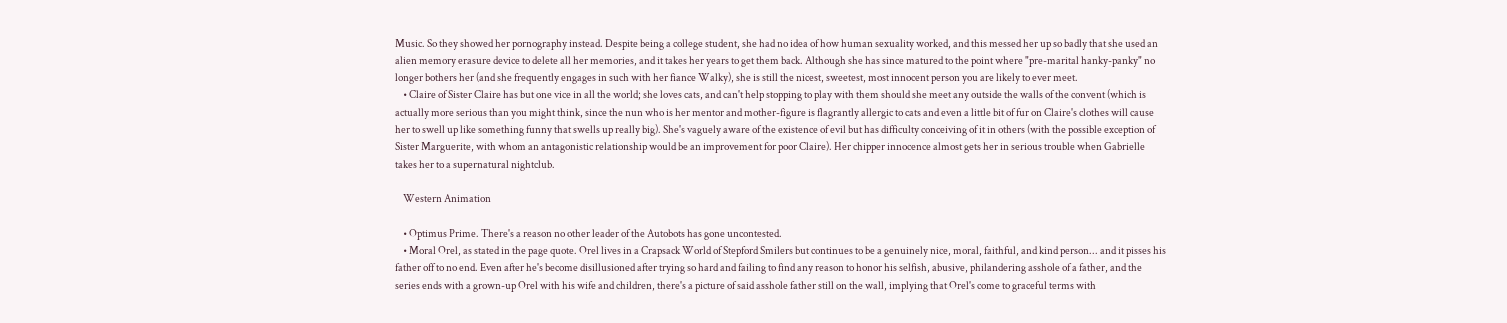Music. So they showed her pornography instead. Despite being a college student, she had no idea of how human sexuality worked, and this messed her up so badly that she used an alien memory erasure device to delete all her memories, and it takes her years to get them back. Although she has since matured to the point where "pre-marital hanky-panky" no longer bothers her (and she frequently engages in such with her fiance Walky), she is still the nicest, sweetest, most innocent person you are likely to ever meet.
    • Claire of Sister Claire has but one vice in all the world; she loves cats, and can't help stopping to play with them should she meet any outside the walls of the convent (which is actually more serious than you might think, since the nun who is her mentor and mother-figure is flagrantly allergic to cats and even a little bit of fur on Claire's clothes will cause her to swell up like something funny that swells up really big). She's vaguely aware of the existence of evil but has difficulty conceiving of it in others (with the possible exception of Sister Marguerite, with whom an antagonistic relationship would be an improvement for poor Claire). Her chipper innocence almost gets her in serious trouble when Gabrielle takes her to a supernatural nightclub.

    Western Animation

    • Optimus Prime. There's a reason no other leader of the Autobots has gone uncontested.
    • Moral Orel, as stated in the page quote. Orel lives in a Crapsack World of Stepford Smilers but continues to be a genuinely nice, moral, faithful, and kind person... and it pisses his father off to no end. Even after he's become disillusioned after trying so hard and failing to find any reason to honor his selfish, abusive, philandering asshole of a father, and the series ends with a grown-up Orel with his wife and children, there's a picture of said asshole father still on the wall, implying that Orel's come to graceful terms with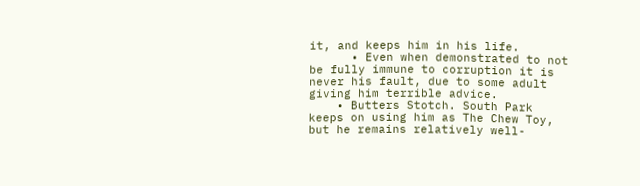it, and keeps him in his life.
      • Even when demonstrated to not be fully immune to corruption it is never his fault, due to some adult giving him terrible advice.
    • Butters Stotch. South Park keeps on using him as The Chew Toy, but he remains relatively well-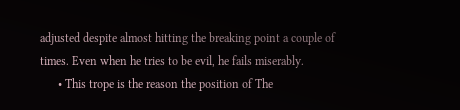adjusted despite almost hitting the breaking point a couple of times. Even when he tries to be evil, he fails miserably.
      • This trope is the reason the position of The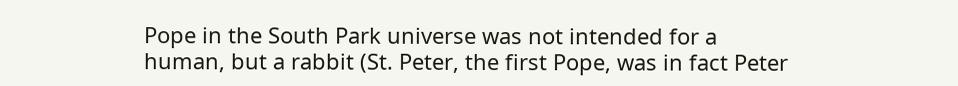Pope in the South Park universe was not intended for a human, but a rabbit (St. Peter, the first Pope, was in fact Peter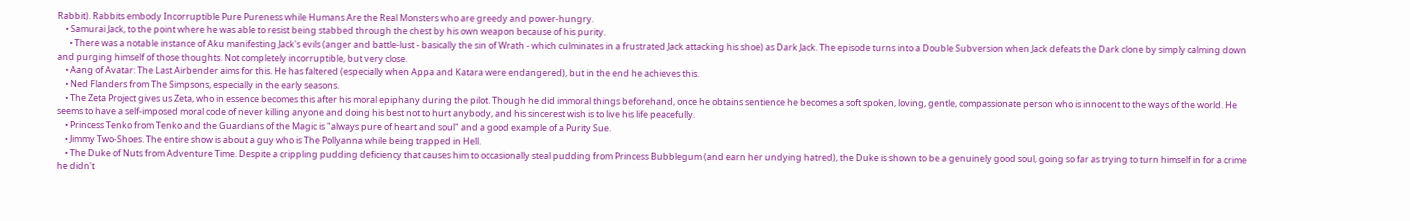Rabbit). Rabbits embody Incorruptible Pure Pureness while Humans Are the Real Monsters who are greedy and power-hungry.
    • Samurai Jack, to the point where he was able to resist being stabbed through the chest by his own weapon because of his purity.
      • There was a notable instance of Aku manifesting Jack's evils (anger and battle-lust - basically the sin of Wrath - which culminates in a frustrated Jack attacking his shoe) as Dark Jack. The episode turns into a Double Subversion when Jack defeats the Dark clone by simply calming down and purging himself of those thoughts. Not completely incorruptible, but very close.
    • Aang of Avatar: The Last Airbender aims for this. He has faltered (especially when Appa and Katara were endangered), but in the end he achieves this.
    • Ned Flanders from The Simpsons, especially in the early seasons.
    • The Zeta Project gives us Zeta, who in essence becomes this after his moral epiphany during the pilot. Though he did immoral things beforehand, once he obtains sentience he becomes a soft spoken, loving, gentle, compassionate person who is innocent to the ways of the world. He seems to have a self-imposed moral code of never killing anyone and doing his best not to hurt anybody, and his sincerest wish is to live his life peacefully.
    • Princess Tenko from Tenko and the Guardians of the Magic is "always pure of heart and soul" and a good example of a Purity Sue.
    • Jimmy Two-Shoes. The entire show is about a guy who is The Pollyanna while being trapped in Hell.
    • The Duke of Nuts from Adventure Time. Despite a crippling pudding deficiency that causes him to occasionally steal pudding from Princess Bubblegum (and earn her undying hatred), the Duke is shown to be a genuinely good soul, going so far as trying to turn himself in for a crime he didn't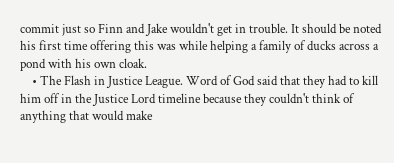commit just so Finn and Jake wouldn't get in trouble. It should be noted his first time offering this was while helping a family of ducks across a pond with his own cloak.
    • The Flash in Justice League. Word of God said that they had to kill him off in the Justice Lord timeline because they couldn't think of anything that would make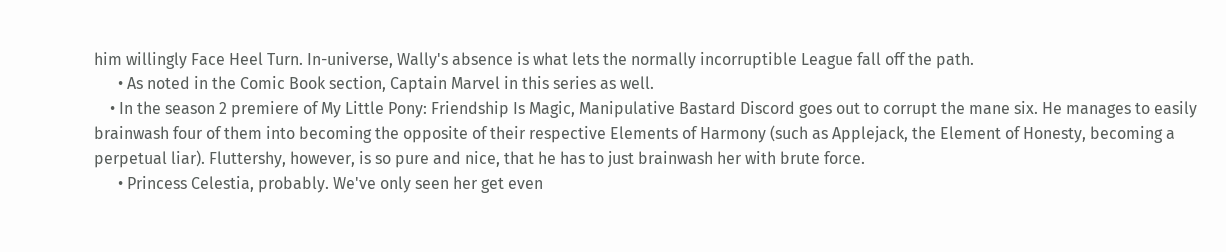him willingly Face Heel Turn. In-universe, Wally's absence is what lets the normally incorruptible League fall off the path.
      • As noted in the Comic Book section, Captain Marvel in this series as well.
    • In the season 2 premiere of My Little Pony: Friendship Is Magic, Manipulative Bastard Discord goes out to corrupt the mane six. He manages to easily brainwash four of them into becoming the opposite of their respective Elements of Harmony (such as Applejack, the Element of Honesty, becoming a perpetual liar). Fluttershy, however, is so pure and nice, that he has to just brainwash her with brute force.
      • Princess Celestia, probably. We've only seen her get even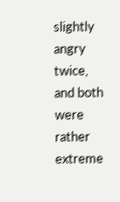slightly angry twice, and both were rather extreme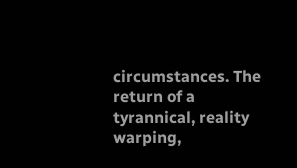circumstances. The return of a tyrannical, reality warping,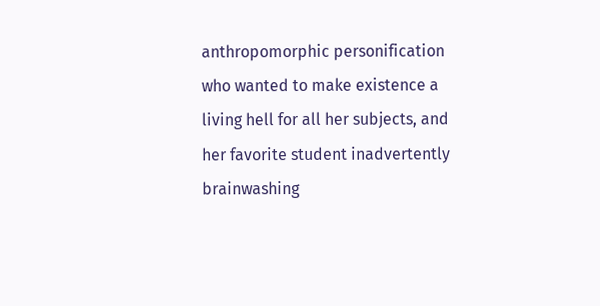anthropomorphic personification who wanted to make existence a living hell for all her subjects, and her favorite student inadvertently brainwashing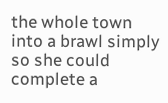the whole town into a brawl simply so she could complete a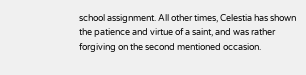school assignment. All other times, Celestia has shown the patience and virtue of a saint, and was rather forgiving on the second mentioned occasion.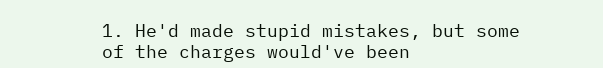1. He'd made stupid mistakes, but some of the charges would've been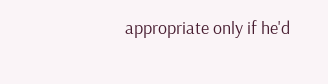appropriate only if he'd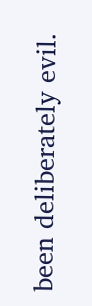been deliberately evil.